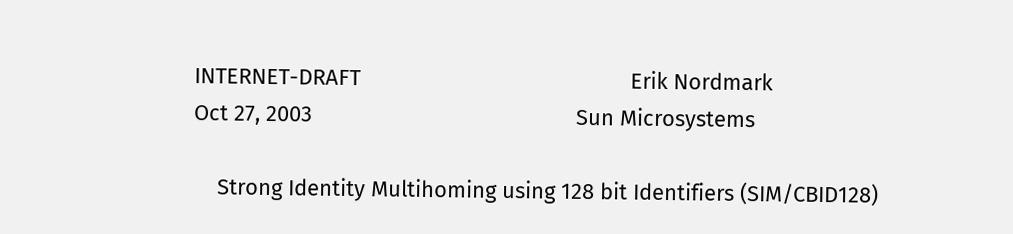INTERNET-DRAFT                                             Erik Nordmark
Oct 27, 2003                                            Sun Microsystems

    Strong Identity Multihoming using 128 bit Identifiers (SIM/CBID128)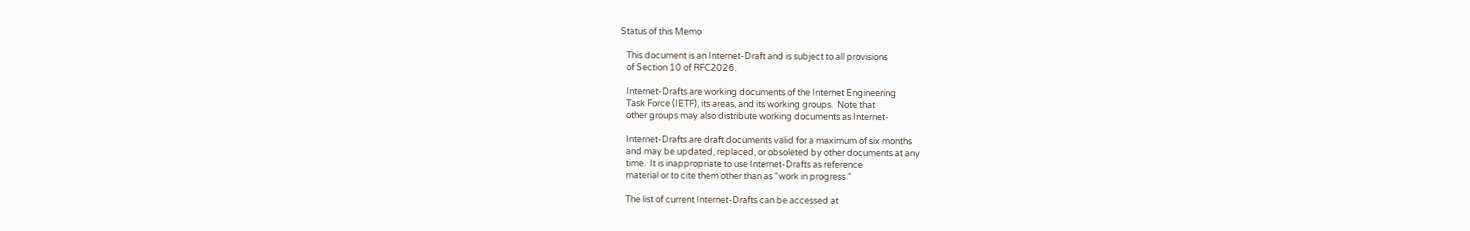Status of this Memo

   This document is an Internet-Draft and is subject to all provisions
   of Section 10 of RFC2026.

   Internet-Drafts are working documents of the Internet Engineering
   Task Force (IETF), its areas, and its working groups.  Note that
   other groups may also distribute working documents as Internet-

   Internet-Drafts are draft documents valid for a maximum of six months
   and may be updated, replaced, or obsoleted by other documents at any
   time.  It is inappropriate to use Internet-Drafts as reference
   material or to cite them other than as "work in progress."

   The list of current Internet-Drafts can be accessed at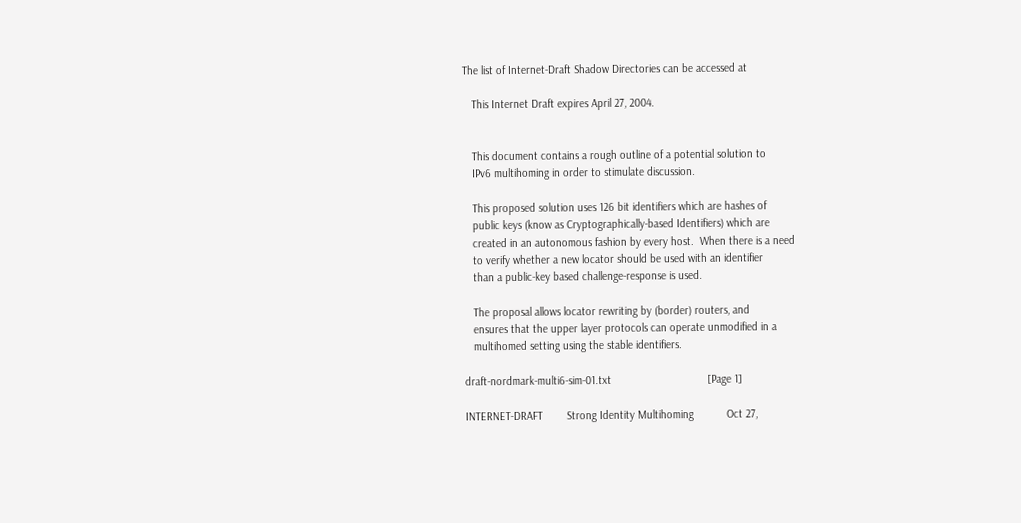The list of Internet-Draft Shadow Directories can be accessed at

   This Internet Draft expires April 27, 2004.


   This document contains a rough outline of a potential solution to
   IPv6 multihoming in order to stimulate discussion.

   This proposed solution uses 126 bit identifiers which are hashes of
   public keys (know as Cryptographically-based Identifiers) which are
   created in an autonomous fashion by every host.  When there is a need
   to verify whether a new locator should be used with an identifier
   than a public-key based challenge-response is used.

   The proposal allows locator rewriting by (border) routers, and
   ensures that the upper layer protocols can operate unmodified in a
   multihomed setting using the stable identifiers.

draft-nordmark-multi6-sim-01.txt                                [Page 1]

INTERNET-DRAFT        Strong Identity Multihoming           Oct 27,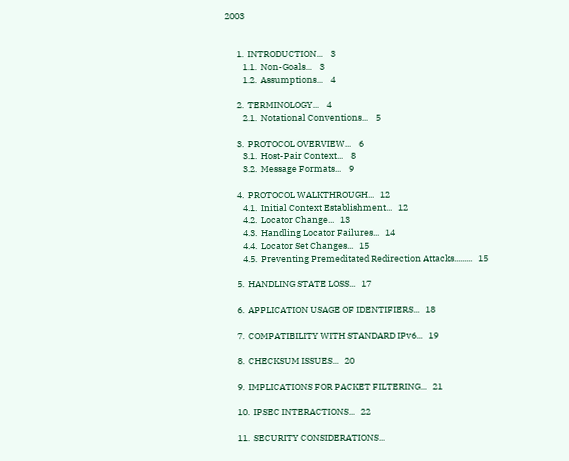2003


      1.  INTRODUCTION...    3
         1.1.  Non-Goals...    3
         1.2.  Assumptions...    4

      2.  TERMINOLOGY...    4
         2.1.  Notational Conventions...    5

      3.  PROTOCOL OVERVIEW...    6
         3.1.  Host-Pair Context...    8
         3.2.  Message Formats...    9

      4.  PROTOCOL WALKTHROUGH...   12
         4.1.  Initial Context Establishment...   12
         4.2.  Locator Change...   13
         4.3.  Handling Locator Failures...   14
         4.4.  Locator Set Changes...   15
         4.5.  Preventing Premeditated Redirection Attacks.........   15

      5.  HANDLING STATE LOSS...   17

      6.  APPLICATION USAGE OF IDENTIFIERS...   18

      7.  COMPATIBILITY WITH STANDARD IPv6...   19

      8.  CHECKSUM ISSUES...   20

      9.  IMPLICATIONS FOR PACKET FILTERING...   21

      10.  IPSEC INTERACTIONS...   22

      11.  SECURITY CONSIDERATIONS...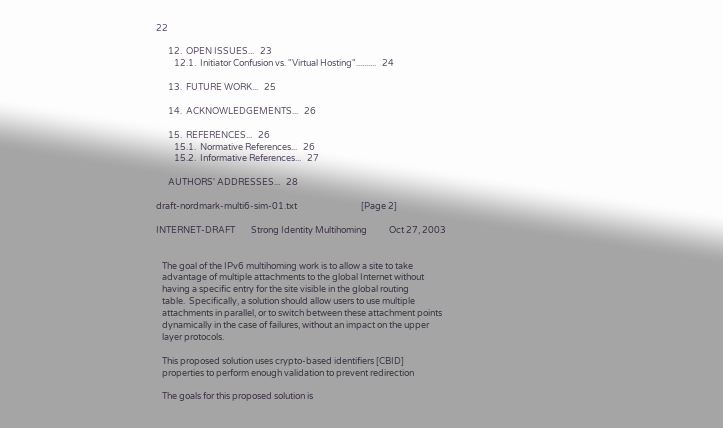22

      12.  OPEN ISSUES...   23
         12.1.  Initiator Confusion vs. "Virtual Hosting"..........   24

      13.  FUTURE WORK...   25

      14.  ACKNOWLEDGEMENTS...   26

      15.  REFERENCES...   26
         15.1.  Normative References...   26
         15.2.  Informative References...   27

      AUTHORS' ADDRESSES...   28

draft-nordmark-multi6-sim-01.txt                                [Page 2]

INTERNET-DRAFT        Strong Identity Multihoming           Oct 27, 2003


   The goal of the IPv6 multihoming work is to allow a site to take
   advantage of multiple attachments to the global Internet without
   having a specific entry for the site visible in the global routing
   table.  Specifically, a solution should allow users to use multiple
   attachments in parallel, or to switch between these attachment points
   dynamically in the case of failures, without an impact on the upper
   layer protocols.

   This proposed solution uses crypto-based identifiers [CBID]
   properties to perform enough validation to prevent redirection

   The goals for this proposed solution is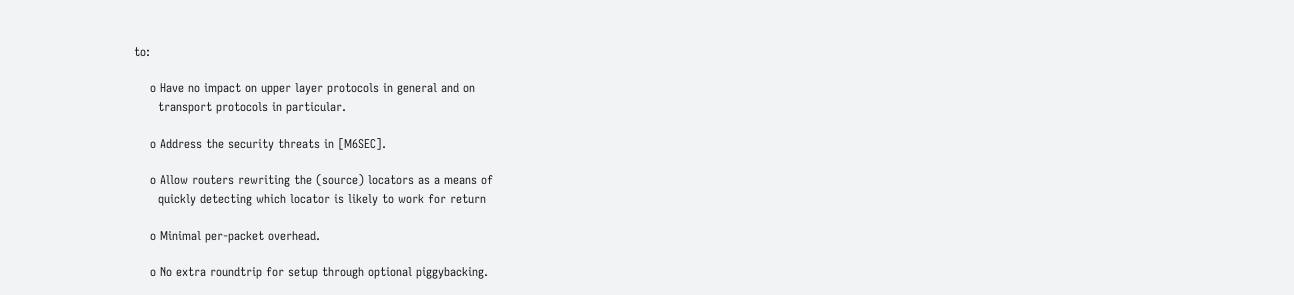to:

    o Have no impact on upper layer protocols in general and on
      transport protocols in particular.

    o Address the security threats in [M6SEC].

    o Allow routers rewriting the (source) locators as a means of
      quickly detecting which locator is likely to work for return

    o Minimal per-packet overhead.

    o No extra roundtrip for setup through optional piggybacking.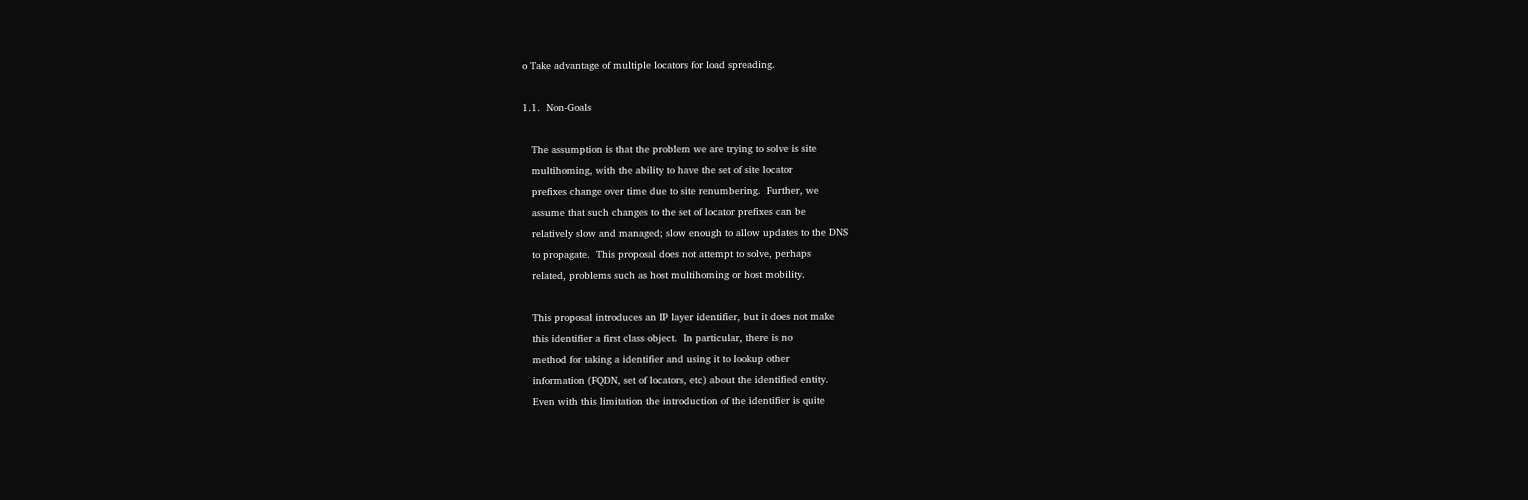o Take advantage of multiple locators for load spreading.

1.1.  Non-Goals

   The assumption is that the problem we are trying to solve is site
   multihoming, with the ability to have the set of site locator
   prefixes change over time due to site renumbering.  Further, we
   assume that such changes to the set of locator prefixes can be
   relatively slow and managed; slow enough to allow updates to the DNS
   to propagate.  This proposal does not attempt to solve, perhaps
   related, problems such as host multihoming or host mobility.

   This proposal introduces an IP layer identifier, but it does not make
   this identifier a first class object.  In particular, there is no
   method for taking a identifier and using it to lookup other
   information (FQDN, set of locators, etc) about the identified entity.
   Even with this limitation the introduction of the identifier is quite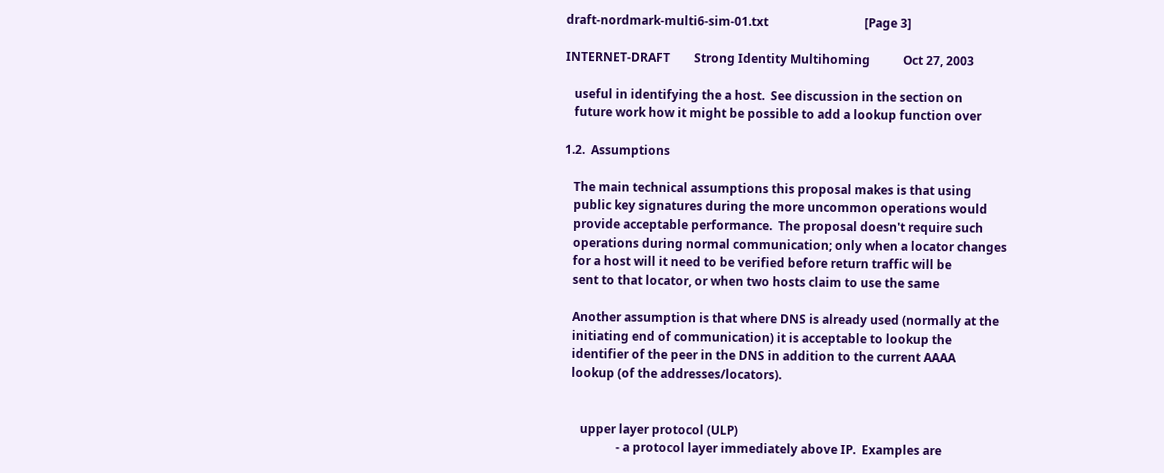draft-nordmark-multi6-sim-01.txt                                [Page 3]

INTERNET-DRAFT        Strong Identity Multihoming           Oct 27, 2003

   useful in identifying the a host.  See discussion in the section on
   future work how it might be possible to add a lookup function over

1.2.  Assumptions

   The main technical assumptions this proposal makes is that using
   public key signatures during the more uncommon operations would
   provide acceptable performance.  The proposal doesn't require such
   operations during normal communication; only when a locator changes
   for a host will it need to be verified before return traffic will be
   sent to that locator, or when two hosts claim to use the same

   Another assumption is that where DNS is already used (normally at the
   initiating end of communication) it is acceptable to lookup the
   identifier of the peer in the DNS in addition to the current AAAA
   lookup (of the addresses/locators).


      upper layer protocol (ULP)
                  - a protocol layer immediately above IP.  Examples are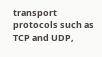transport protocols such as TCP and UDP,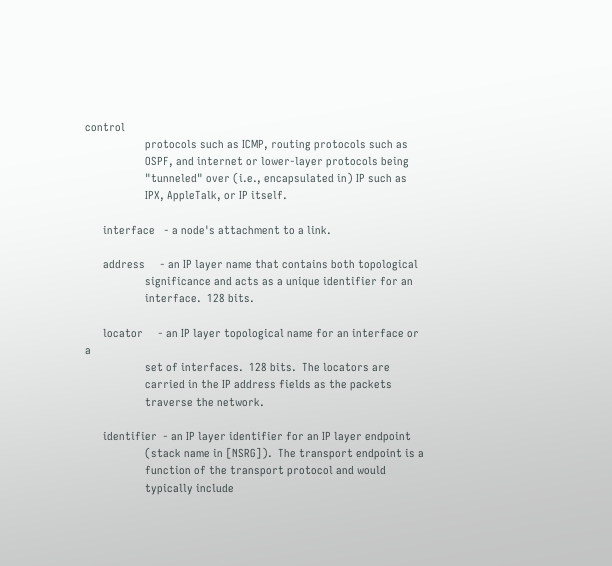control
                    protocols such as ICMP, routing protocols such as
                    OSPF, and internet or lower-layer protocols being
                    "tunneled" over (i.e., encapsulated in) IP such as
                    IPX, AppleTalk, or IP itself.

      interface   - a node's attachment to a link.

      address     - an IP layer name that contains both topological
                    significance and acts as a unique identifier for an
                    interface.  128 bits.

      locator     - an IP layer topological name for an interface or a
                    set of interfaces.  128 bits.  The locators are
                    carried in the IP address fields as the packets
                    traverse the network.

      identifier  - an IP layer identifier for an IP layer endpoint
                    (stack name in [NSRG]).  The transport endpoint is a
                    function of the transport protocol and would
                    typically include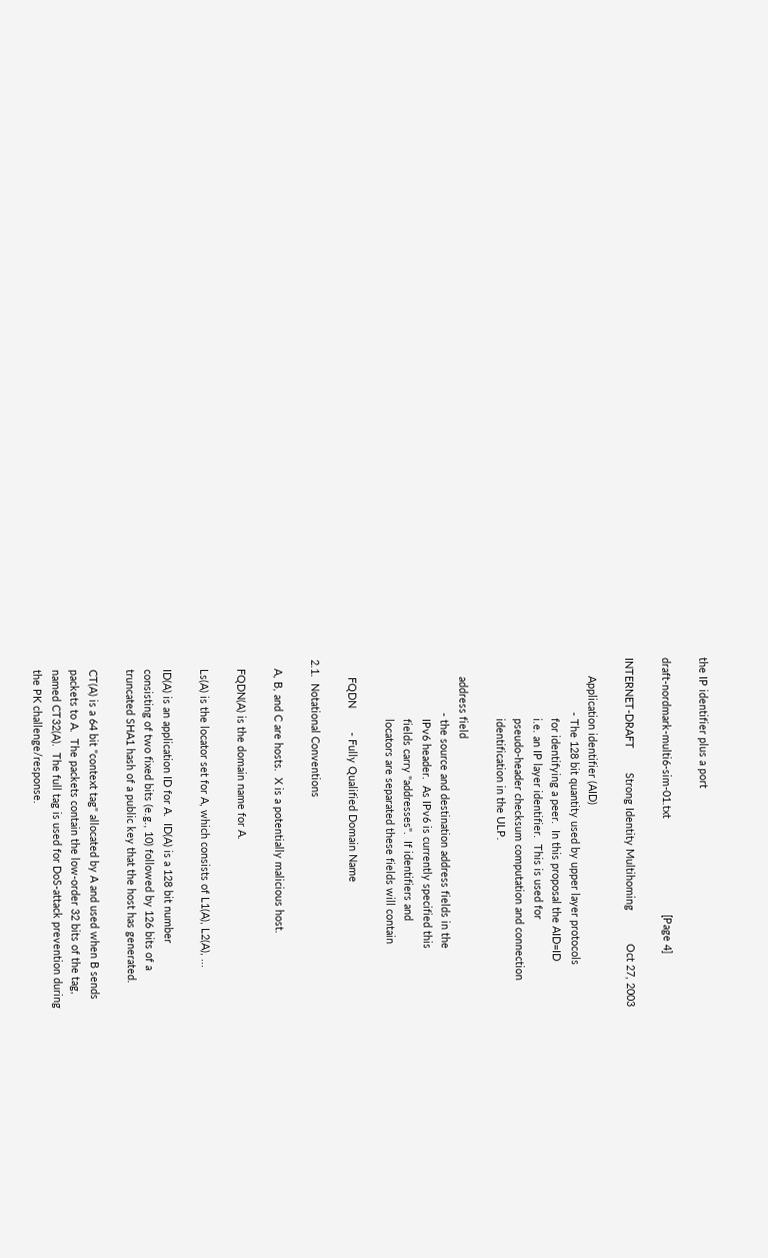the IP identifier plus a port

draft-nordmark-multi6-sim-01.txt                                [Page 4]

INTERNET-DRAFT        Strong Identity Multihoming           Oct 27, 2003

      Application identifier (AID)
                  - The 128 bit quantity used by upper layer protocols
                    for identifying a peer.  In this proposal the AID=ID
                    i.e. an IP layer identifier.  This is used for
                    pseudo-header checksum computation and connection
                    identification in the ULP.

      address field
                  - the source and destination address fields in the
                    IPv6 header.  As IPv6 is currently specified this
                    fields carry "addresses".  If identifiers and
                    locators are separated these fields will contain

      FQDN        - Fully Qualified Domain Name

2.1.  Notational Conventions

   A, B, and C are hosts.  X is a potentially malicious host.

   FQDN(A) is the domain name for A.

   Ls(A) is the locator set for A, which consists of L1(A), L2(A), ...

   ID(A) is an application ID for A.  ID(A) is a 128 bit number
   consisting of two fixed bits (e.g., 10) followed by 126 bits of a
   truncated SHA1 hash of a public key that the host has generated.

   CT(A) is a 64 bit "context tag" allocated by A and used when B sends
   packets to A.  The packets contain the low-order 32 bits of the tag,
   named CT32(A).  The full tag is used for DoS-attack prevention during
   the PK challenge/response.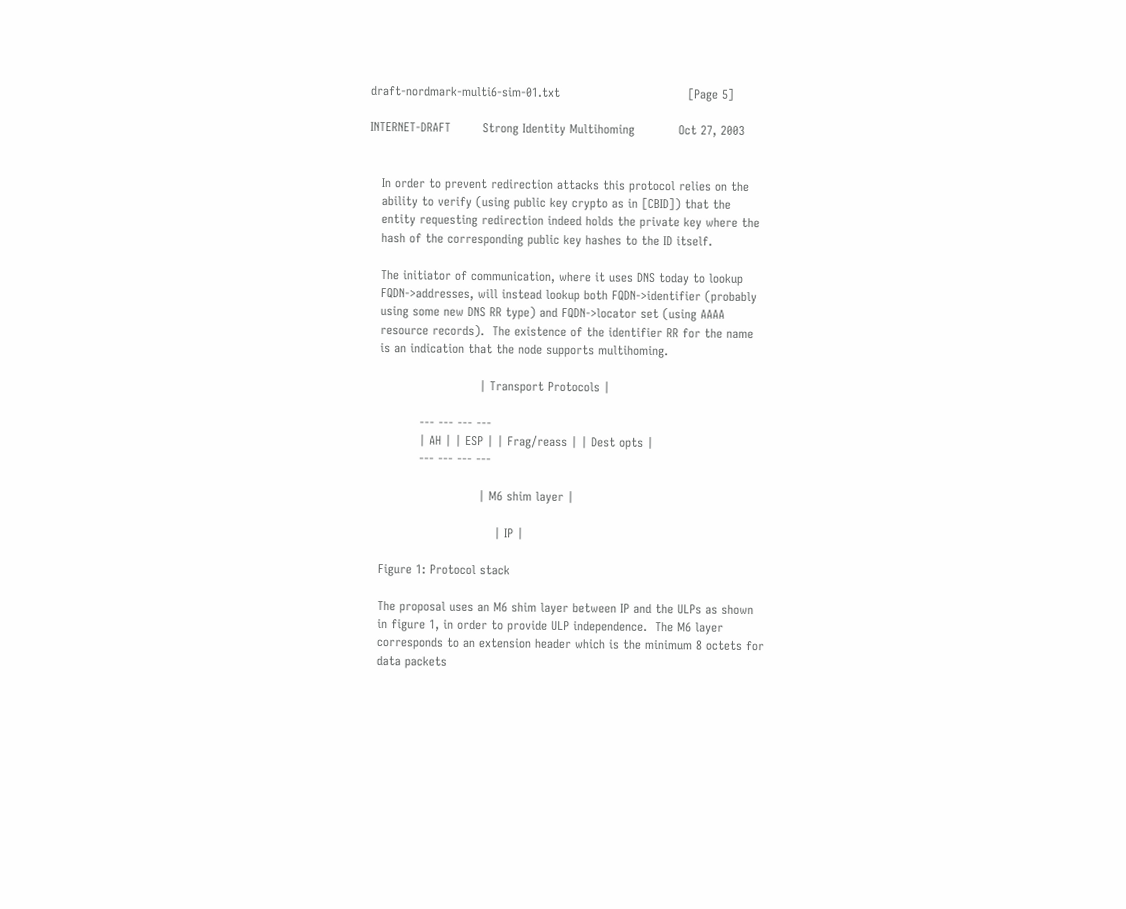draft-nordmark-multi6-sim-01.txt                                [Page 5]

INTERNET-DRAFT        Strong Identity Multihoming           Oct 27, 2003


   In order to prevent redirection attacks this protocol relies on the
   ability to verify (using public key crypto as in [CBID]) that the
   entity requesting redirection indeed holds the private key where the
   hash of the corresponding public key hashes to the ID itself.

   The initiator of communication, where it uses DNS today to lookup
   FQDN->addresses, will instead lookup both FQDN->identifier (probably
   using some new DNS RR type) and FQDN->locator set (using AAAA
   resource records).  The existence of the identifier RR for the name
   is an indication that the node supports multihoming.

                            | Transport Protocols |

             --- --- --- ---
             | AH | | ESP | | Frag/reass | | Dest opts |
             --- --- --- ---

                            | M6 shim layer |

                                | IP |

   Figure 1: Protocol stack

   The proposal uses an M6 shim layer between IP and the ULPs as shown
   in figure 1, in order to provide ULP independence.  The M6 layer
   corresponds to an extension header which is the minimum 8 octets for
   data packets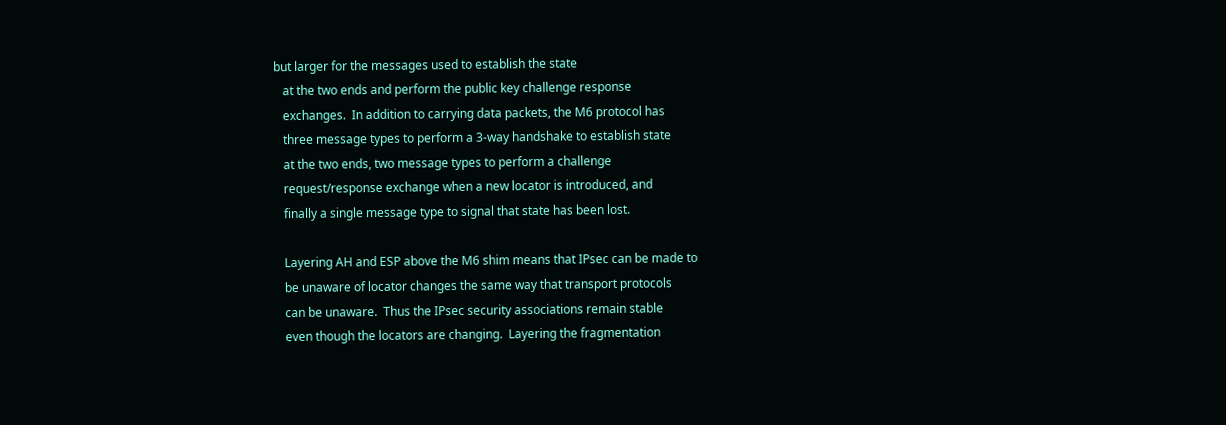but larger for the messages used to establish the state
   at the two ends and perform the public key challenge response
   exchanges.  In addition to carrying data packets, the M6 protocol has
   three message types to perform a 3-way handshake to establish state
   at the two ends, two message types to perform a challenge
   request/response exchange when a new locator is introduced, and
   finally a single message type to signal that state has been lost.

   Layering AH and ESP above the M6 shim means that IPsec can be made to
   be unaware of locator changes the same way that transport protocols
   can be unaware.  Thus the IPsec security associations remain stable
   even though the locators are changing.  Layering the fragmentation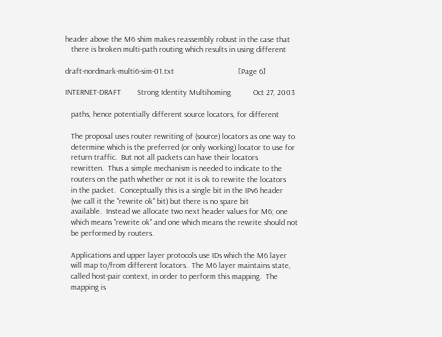header above the M6 shim makes reassembly robust in the case that
   there is broken multi-path routing which results in using different

draft-nordmark-multi6-sim-01.txt                                [Page 6]

INTERNET-DRAFT        Strong Identity Multihoming           Oct 27, 2003

   paths, hence potentially different source locators, for different

   The proposal uses router rewriting of (source) locators as one way to
   determine which is the preferred (or only working) locator to use for
   return traffic.  But not all packets can have their locators
   rewritten.  Thus a simple mechanism is needed to indicate to the
   routers on the path whether or not it is ok to rewrite the locators
   in the packet.  Conceptually this is a single bit in the IPv6 header
   (we call it the "rewrite ok" bit) but there is no spare bit
   available.  Instead we allocate two next header values for M6; one
   which means "rewrite ok" and one which means the rewrite should not
   be performed by routers.

   Applications and upper layer protocols use IDs which the M6 layer
   will map to/from different locators.  The M6 layer maintains state,
   called host-pair context, in order to perform this mapping.  The
   mapping is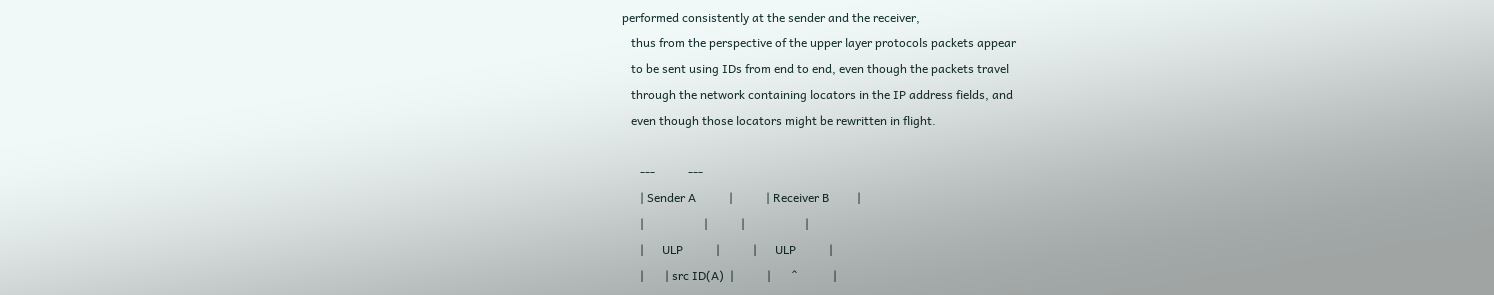performed consistently at the sender and the receiver,
   thus from the perspective of the upper layer protocols packets appear
   to be sent using IDs from end to end, even though the packets travel
   through the network containing locators in the IP address fields, and
   even though those locators might be rewritten in flight.

      ---           ---
      | Sender A           |           | Receiver B         |
      |                    |           |                    |
      |      ULP           |           |      ULP           |
      |       | src ID(A)  |           |       ^            |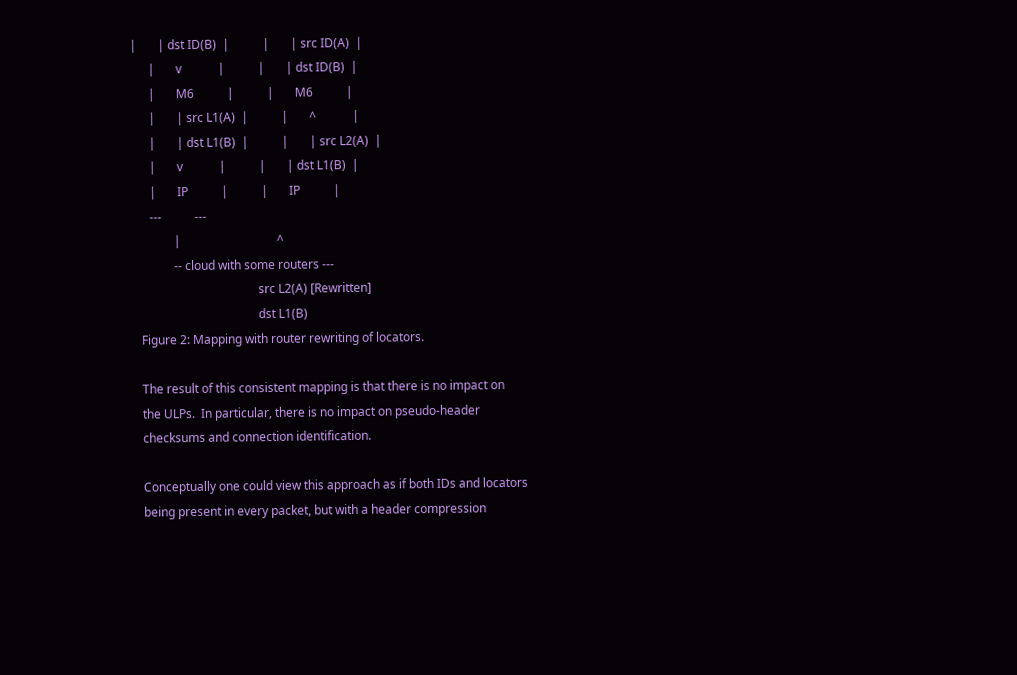|       | dst ID(B)  |           |       | src ID(A)  |
      |       v            |           |       | dst ID(B)  |
      |       M6           |           |       M6           |
      |       | src L1(A)  |           |       ^            |
      |       | dst L1(B)  |           |       | src L2(A)  |
      |       v            |           |       | dst L1(B)  |
      |       IP           |           |       IP           |
      ---           ---
              |                                ^
              -- cloud with some routers ---
                                          src L2(A) [Rewritten]
                                          dst L1(B)
   Figure 2: Mapping with router rewriting of locators.

   The result of this consistent mapping is that there is no impact on
   the ULPs.  In particular, there is no impact on pseudo-header
   checksums and connection identification.

   Conceptually one could view this approach as if both IDs and locators
   being present in every packet, but with a header compression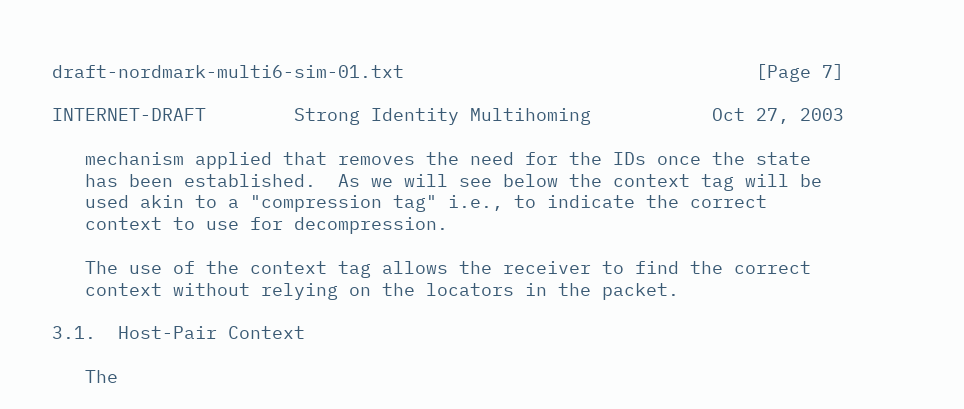draft-nordmark-multi6-sim-01.txt                                [Page 7]

INTERNET-DRAFT        Strong Identity Multihoming           Oct 27, 2003

   mechanism applied that removes the need for the IDs once the state
   has been established.  As we will see below the context tag will be
   used akin to a "compression tag" i.e., to indicate the correct
   context to use for decompression.

   The use of the context tag allows the receiver to find the correct
   context without relying on the locators in the packet.

3.1.  Host-Pair Context

   The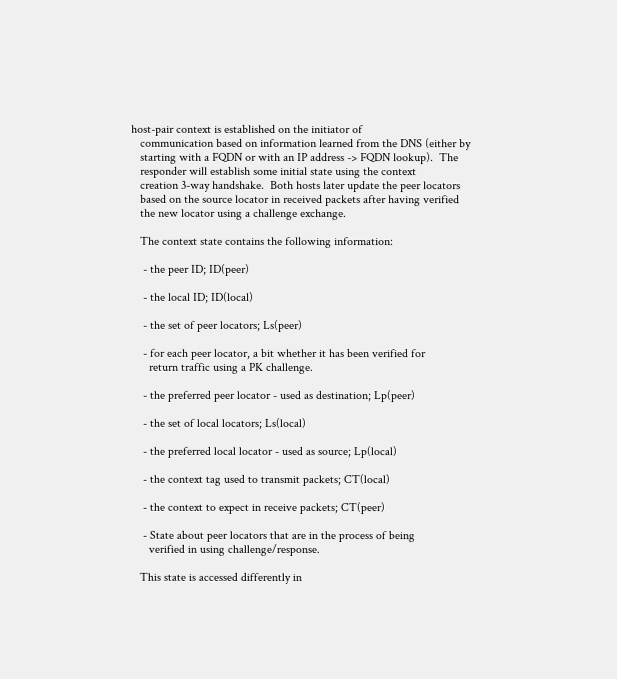host-pair context is established on the initiator of
   communication based on information learned from the DNS (either by
   starting with a FQDN or with an IP address -> FQDN lookup).  The
   responder will establish some initial state using the context
   creation 3-way handshake.  Both hosts later update the peer locators
   based on the source locator in received packets after having verified
   the new locator using a challenge exchange.

   The context state contains the following information:

    - the peer ID; ID(peer)

    - the local ID; ID(local)

    - the set of peer locators; Ls(peer)

    - for each peer locator, a bit whether it has been verified for
      return traffic using a PK challenge.

    - the preferred peer locator - used as destination; Lp(peer)

    - the set of local locators; Ls(local)

    - the preferred local locator - used as source; Lp(local)

    - the context tag used to transmit packets; CT(local)

    - the context to expect in receive packets; CT(peer)

    - State about peer locators that are in the process of being
      verified in using challenge/response.

   This state is accessed differently in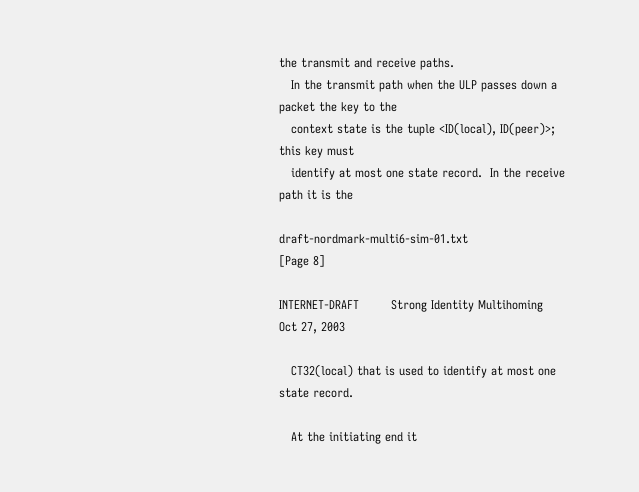the transmit and receive paths.
   In the transmit path when the ULP passes down a packet the key to the
   context state is the tuple <ID(local), ID(peer)>; this key must
   identify at most one state record.  In the receive path it is the

draft-nordmark-multi6-sim-01.txt                                [Page 8]

INTERNET-DRAFT        Strong Identity Multihoming           Oct 27, 2003

   CT32(local) that is used to identify at most one state record.

   At the initiating end it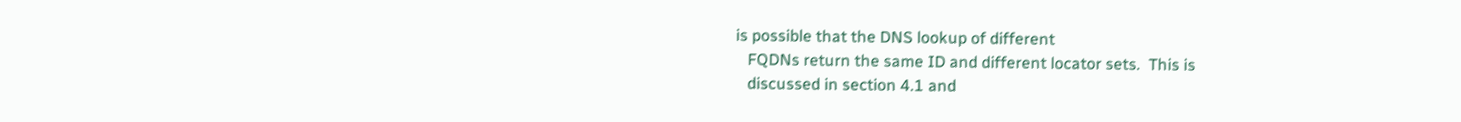is possible that the DNS lookup of different
   FQDNs return the same ID and different locator sets.  This is
   discussed in section 4.1 and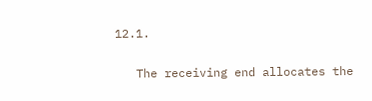12.1.

   The receiving end allocates the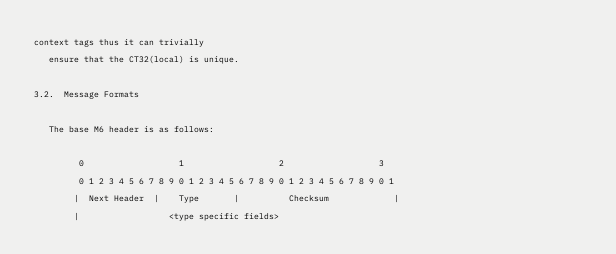context tags thus it can trivially
   ensure that the CT32(local) is unique.

3.2.  Message Formats

   The base M6 header is as follows:

         0                   1                   2                   3
         0 1 2 3 4 5 6 7 8 9 0 1 2 3 4 5 6 7 8 9 0 1 2 3 4 5 6 7 8 9 0 1
        |  Next Header  |    Type       |          Checksum             |
        |                  <type specific fields>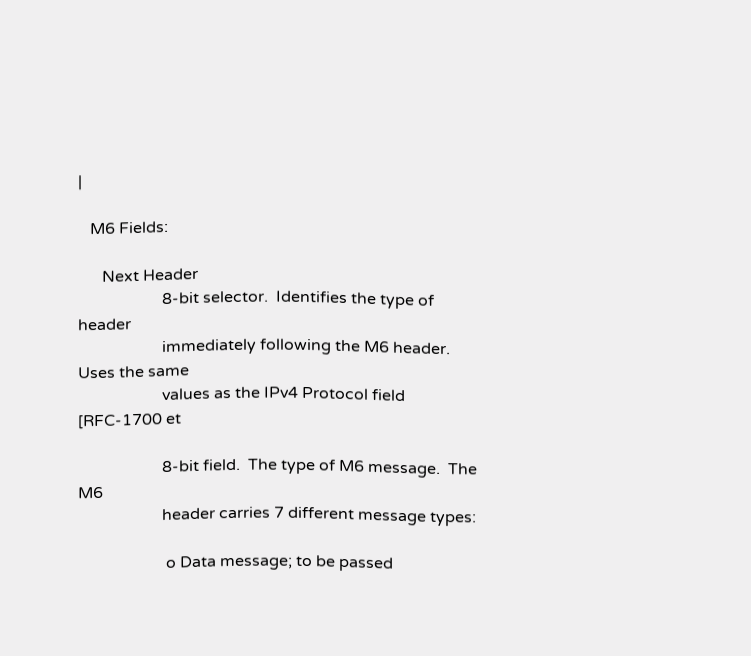|

   M6 Fields:

      Next Header
                     8-bit selector.  Identifies the type of header
                     immediately following the M6 header.  Uses the same
                     values as the IPv4 Protocol field [RFC-1700 et

                     8-bit field.  The type of M6 message.  The M6
                     header carries 7 different message types:

                      o Data message; to be passed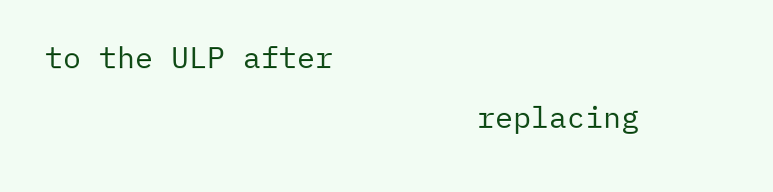to the ULP after
                        replacing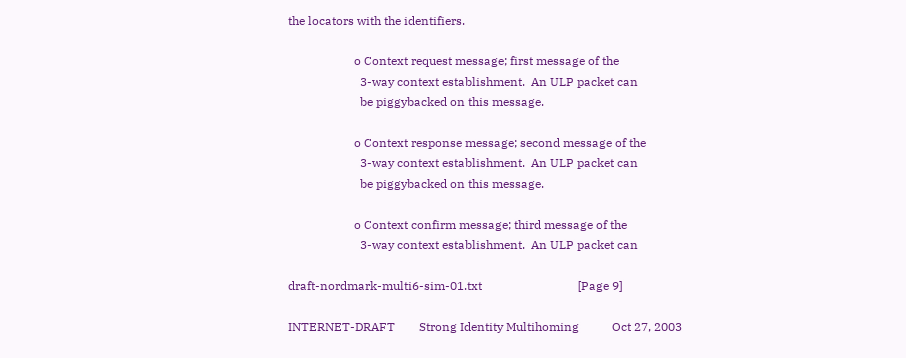the locators with the identifiers.

                      o Context request message; first message of the
                        3-way context establishment.  An ULP packet can
                        be piggybacked on this message.

                      o Context response message; second message of the
                        3-way context establishment.  An ULP packet can
                        be piggybacked on this message.

                      o Context confirm message; third message of the
                        3-way context establishment.  An ULP packet can

draft-nordmark-multi6-sim-01.txt                                [Page 9]

INTERNET-DRAFT        Strong Identity Multihoming           Oct 27, 2003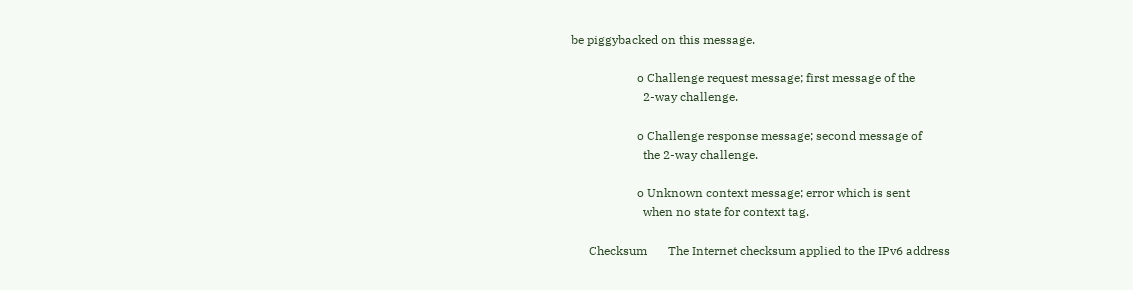be piggybacked on this message.

                      o Challenge request message; first message of the
                        2-way challenge.

                      o Challenge response message; second message of
                        the 2-way challenge.

                      o Unknown context message; error which is sent
                        when no state for context tag.

      Checksum       The Internet checksum applied to the IPv6 address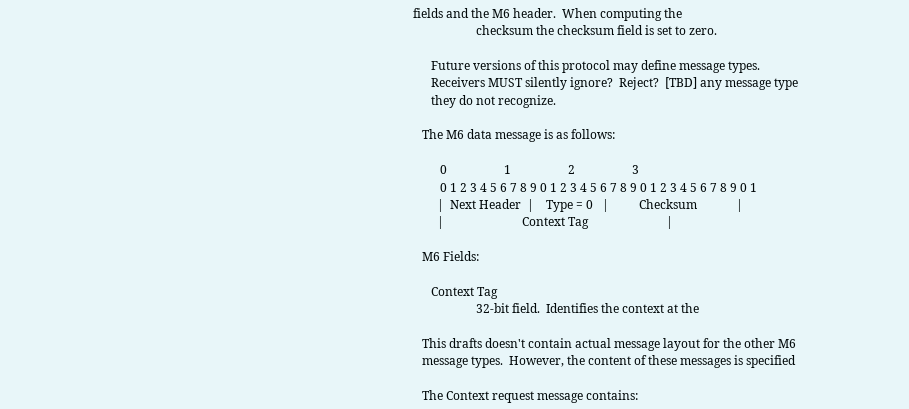fields and the M6 header.  When computing the
                     checksum the checksum field is set to zero.

      Future versions of this protocol may define message types.
      Receivers MUST silently ignore?  Reject?  [TBD] any message type
      they do not recognize.

   The M6 data message is as follows:

         0                   1                   2                   3
         0 1 2 3 4 5 6 7 8 9 0 1 2 3 4 5 6 7 8 9 0 1 2 3 4 5 6 7 8 9 0 1
        |  Next Header  |    Type = 0   |          Checksum             |
        |                          Context Tag                          |

   M6 Fields:

      Context Tag
                     32-bit field.  Identifies the context at the

   This drafts doesn't contain actual message layout for the other M6
   message types.  However, the content of these messages is specified

   The Context request message contains: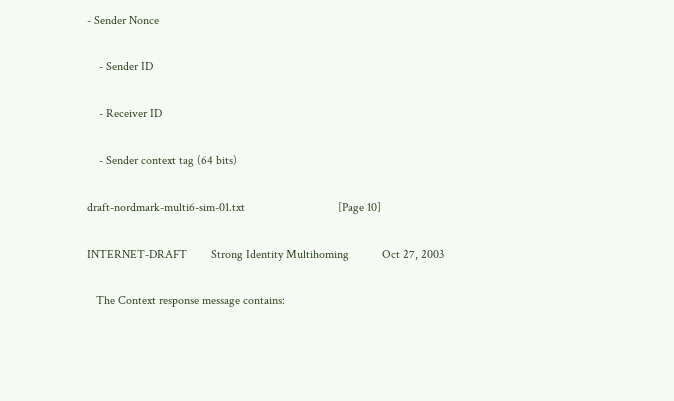- Sender Nonce

    - Sender ID

    - Receiver ID

    - Sender context tag (64 bits)

draft-nordmark-multi6-sim-01.txt                               [Page 10]

INTERNET-DRAFT        Strong Identity Multihoming           Oct 27, 2003

   The Context response message contains: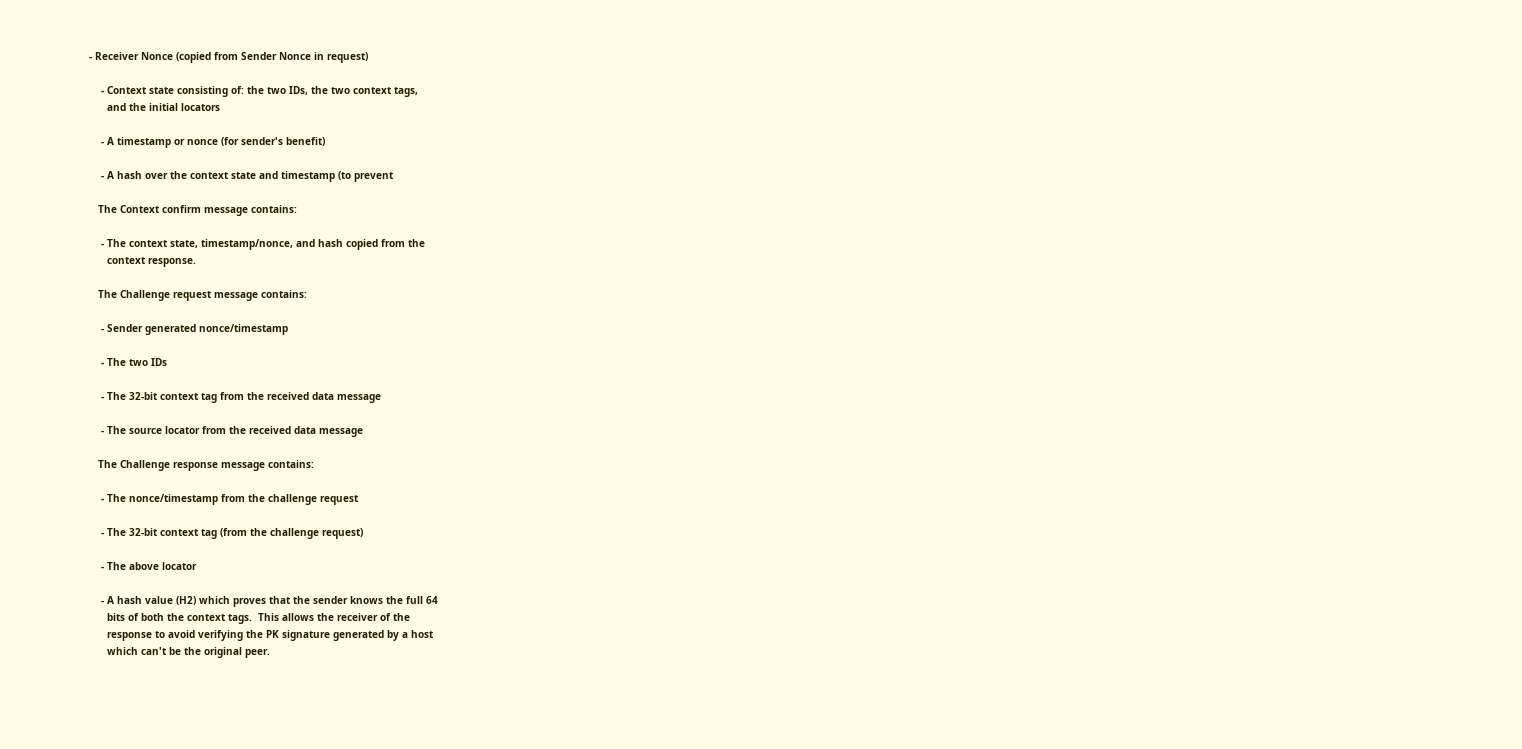- Receiver Nonce (copied from Sender Nonce in request)

    - Context state consisting of: the two IDs, the two context tags,
      and the initial locators

    - A timestamp or nonce (for sender's benefit)

    - A hash over the context state and timestamp (to prevent

   The Context confirm message contains:

    - The context state, timestamp/nonce, and hash copied from the
      context response.

   The Challenge request message contains:

    - Sender generated nonce/timestamp

    - The two IDs

    - The 32-bit context tag from the received data message

    - The source locator from the received data message

   The Challenge response message contains:

    - The nonce/timestamp from the challenge request

    - The 32-bit context tag (from the challenge request)

    - The above locator

    - A hash value (H2) which proves that the sender knows the full 64
      bits of both the context tags.  This allows the receiver of the
      response to avoid verifying the PK signature generated by a host
      which can't be the original peer.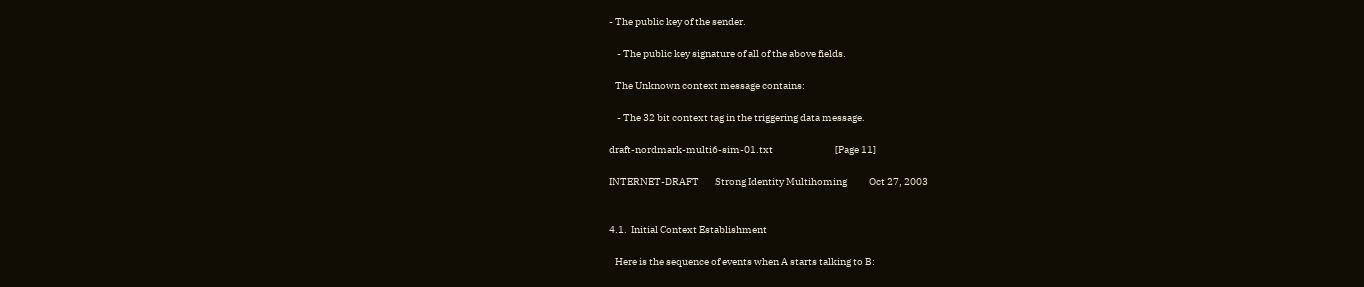- The public key of the sender.

    - The public key signature of all of the above fields.

   The Unknown context message contains:

    - The 32 bit context tag in the triggering data message.

draft-nordmark-multi6-sim-01.txt                               [Page 11]

INTERNET-DRAFT        Strong Identity Multihoming           Oct 27, 2003


4.1.  Initial Context Establishment

   Here is the sequence of events when A starts talking to B: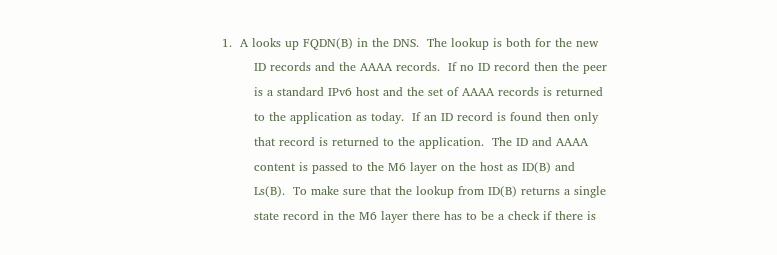1.  A looks up FQDN(B) in the DNS.  The lookup is both for the new
        ID records and the AAAA records.  If no ID record then the peer
        is a standard IPv6 host and the set of AAAA records is returned
        to the application as today.  If an ID record is found then only
        that record is returned to the application.  The ID and AAAA
        content is passed to the M6 layer on the host as ID(B) and
        Ls(B).  To make sure that the lookup from ID(B) returns a single
        state record in the M6 layer there has to be a check if there is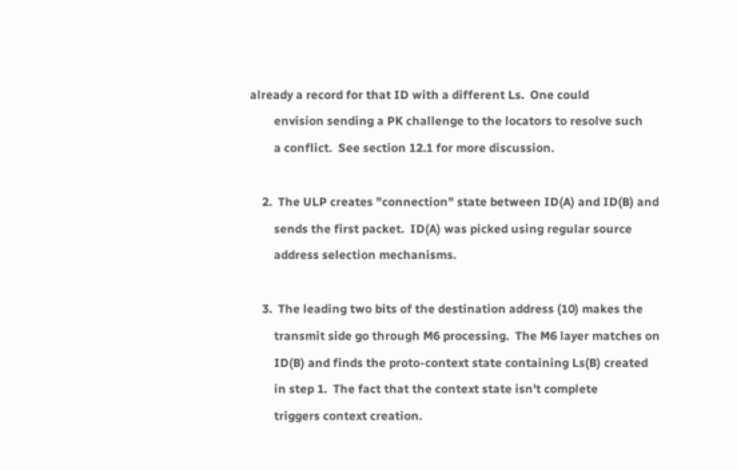already a record for that ID with a different Ls.  One could
        envision sending a PK challenge to the locators to resolve such
        a conflict.  See section 12.1 for more discussion.

    2.  The ULP creates "connection" state between ID(A) and ID(B) and
        sends the first packet.  ID(A) was picked using regular source
        address selection mechanisms.

    3.  The leading two bits of the destination address (10) makes the
        transmit side go through M6 processing.  The M6 layer matches on
        ID(B) and finds the proto-context state containing Ls(B) created
        in step 1.  The fact that the context state isn't complete
        triggers context creation.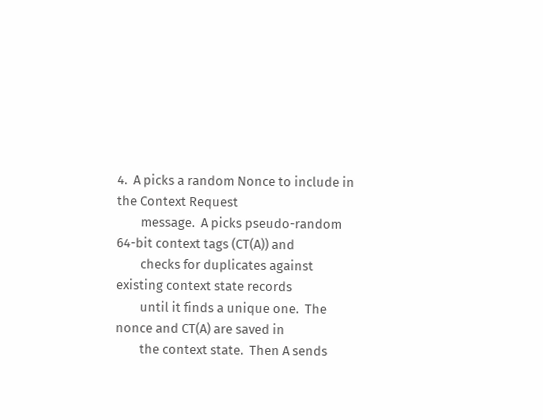4.  A picks a random Nonce to include in the Context Request
        message.  A picks pseudo-random 64-bit context tags (CT(A)) and
        checks for duplicates against existing context state records
        until it finds a unique one.  The nonce and CT(A) are saved in
        the context state.  Then A sends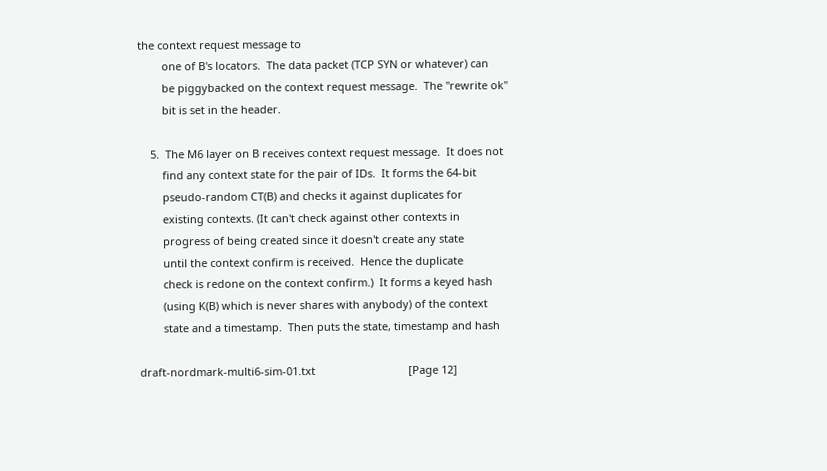the context request message to
        one of B's locators.  The data packet (TCP SYN or whatever) can
        be piggybacked on the context request message.  The "rewrite ok"
        bit is set in the header.

    5.  The M6 layer on B receives context request message.  It does not
        find any context state for the pair of IDs.  It forms the 64-bit
        pseudo-random CT(B) and checks it against duplicates for
        existing contexts. (It can't check against other contexts in
        progress of being created since it doesn't create any state
        until the context confirm is received.  Hence the duplicate
        check is redone on the context confirm.)  It forms a keyed hash
        (using K(B) which is never shares with anybody) of the context
        state and a timestamp.  Then puts the state, timestamp and hash

draft-nordmark-multi6-sim-01.txt                               [Page 12]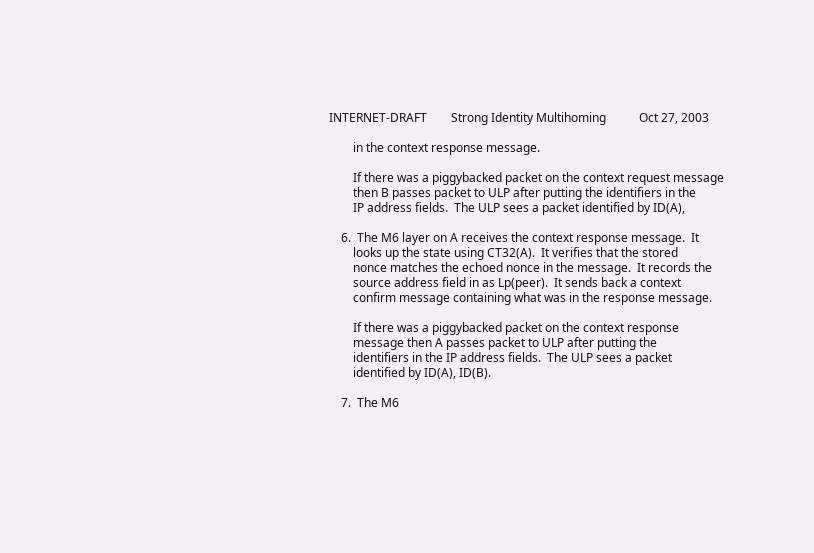INTERNET-DRAFT        Strong Identity Multihoming           Oct 27, 2003

        in the context response message.

        If there was a piggybacked packet on the context request message
        then B passes packet to ULP after putting the identifiers in the
        IP address fields.  The ULP sees a packet identified by ID(A),

    6.  The M6 layer on A receives the context response message.  It
        looks up the state using CT32(A).  It verifies that the stored
        nonce matches the echoed nonce in the message.  It records the
        source address field in as Lp(peer).  It sends back a context
        confirm message containing what was in the response message.

        If there was a piggybacked packet on the context response
        message then A passes packet to ULP after putting the
        identifiers in the IP address fields.  The ULP sees a packet
        identified by ID(A), ID(B).

    7.  The M6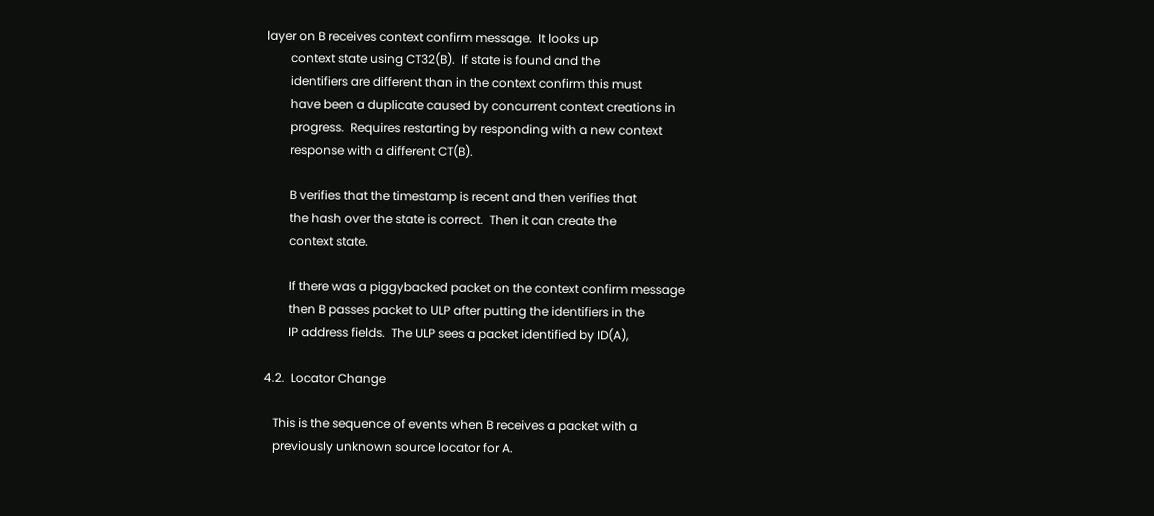layer on B receives context confirm message.  It looks up
        context state using CT32(B).  If state is found and the
        identifiers are different than in the context confirm this must
        have been a duplicate caused by concurrent context creations in
        progress.  Requires restarting by responding with a new context
        response with a different CT(B).

        B verifies that the timestamp is recent and then verifies that
        the hash over the state is correct.  Then it can create the
        context state.

        If there was a piggybacked packet on the context confirm message
        then B passes packet to ULP after putting the identifiers in the
        IP address fields.  The ULP sees a packet identified by ID(A),

4.2.  Locator Change

   This is the sequence of events when B receives a packet with a
   previously unknown source locator for A.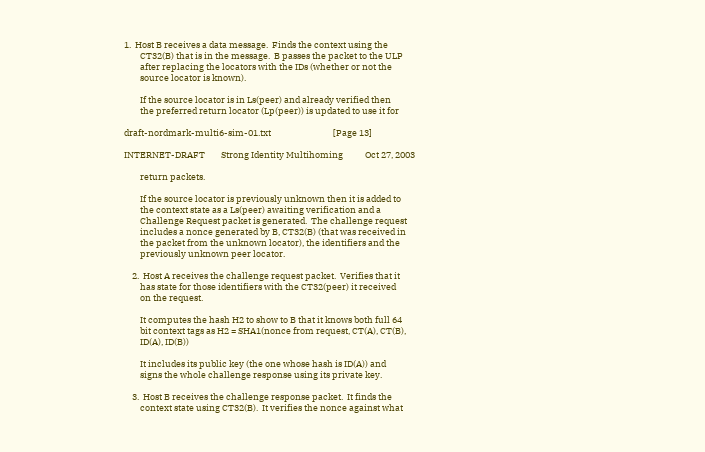1.  Host B receives a data message.  Finds the context using the
        CT32(B) that is in the message.  B passes the packet to the ULP
        after replacing the locators with the IDs (whether or not the
        source locator is known).

        If the source locator is in Ls(peer) and already verified then
        the preferred return locator (Lp(peer)) is updated to use it for

draft-nordmark-multi6-sim-01.txt                               [Page 13]

INTERNET-DRAFT        Strong Identity Multihoming           Oct 27, 2003

        return packets.

        If the source locator is previously unknown then it is added to
        the context state as a Ls(peer) awaiting verification and a
        Challenge Request packet is generated.  The challenge request
        includes a nonce generated by B, CT32(B) (that was received in
        the packet from the unknown locator), the identifiers and the
        previously unknown peer locator.

    2.  Host A receives the challenge request packet.  Verifies that it
        has state for those identifiers with the CT32(peer) it received
        on the request.

        It computes the hash H2 to show to B that it knows both full 64
        bit context tags as H2 = SHA1(nonce from request, CT(A), CT(B),
        ID(A), ID(B))

        It includes its public key (the one whose hash is ID(A)) and
        signs the whole challenge response using its private key.

    3.  Host B receives the challenge response packet.  It finds the
        context state using CT32(B).  It verifies the nonce against what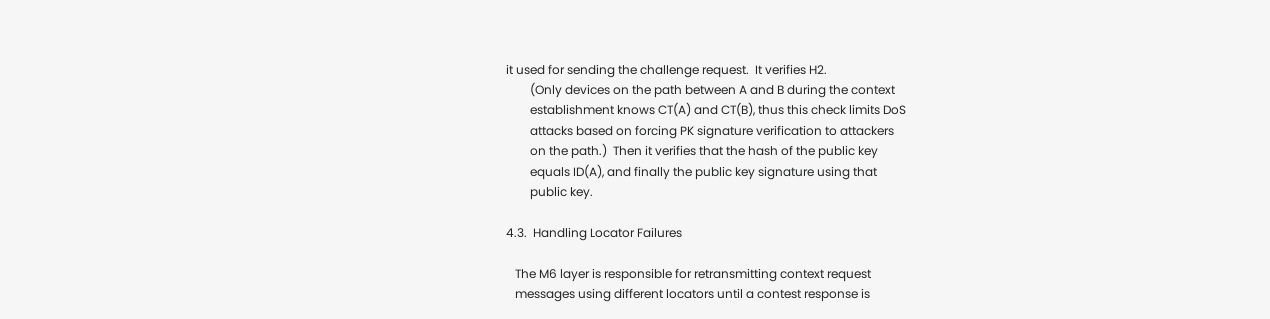it used for sending the challenge request.  It verifies H2.
        (Only devices on the path between A and B during the context
        establishment knows CT(A) and CT(B), thus this check limits DoS
        attacks based on forcing PK signature verification to attackers
        on the path.)  Then it verifies that the hash of the public key
        equals ID(A), and finally the public key signature using that
        public key.

4.3.  Handling Locator Failures

   The M6 layer is responsible for retransmitting context request
   messages using different locators until a contest response is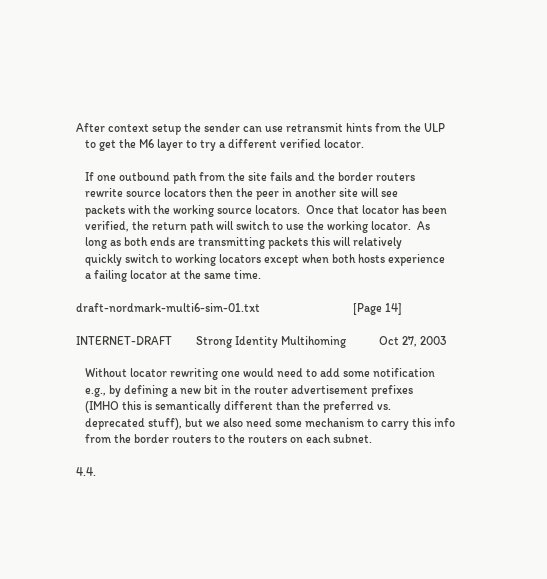After context setup the sender can use retransmit hints from the ULP
   to get the M6 layer to try a different verified locator.

   If one outbound path from the site fails and the border routers
   rewrite source locators then the peer in another site will see
   packets with the working source locators.  Once that locator has been
   verified, the return path will switch to use the working locator.  As
   long as both ends are transmitting packets this will relatively
   quickly switch to working locators except when both hosts experience
   a failing locator at the same time.

draft-nordmark-multi6-sim-01.txt                               [Page 14]

INTERNET-DRAFT        Strong Identity Multihoming           Oct 27, 2003

   Without locator rewriting one would need to add some notification
   e.g., by defining a new bit in the router advertisement prefixes
   (IMHO this is semantically different than the preferred vs.
   deprecated stuff), but we also need some mechanism to carry this info
   from the border routers to the routers on each subnet.

4.4.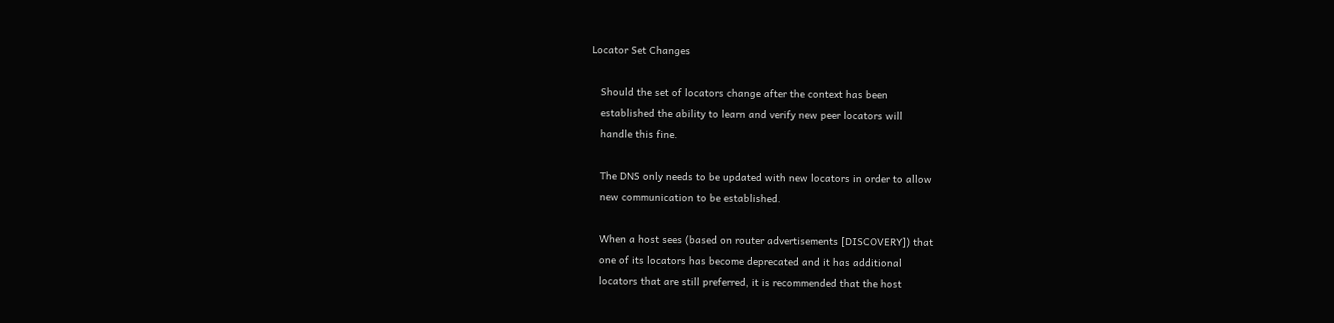Locator Set Changes

   Should the set of locators change after the context has been
   established the ability to learn and verify new peer locators will
   handle this fine.

   The DNS only needs to be updated with new locators in order to allow
   new communication to be established.

   When a host sees (based on router advertisements [DISCOVERY]) that
   one of its locators has become deprecated and it has additional
   locators that are still preferred, it is recommended that the host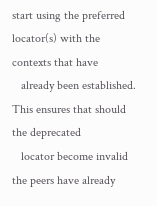start using the preferred locator(s) with the contexts that have
   already been established.  This ensures that should the deprecated
   locator become invalid the peers have already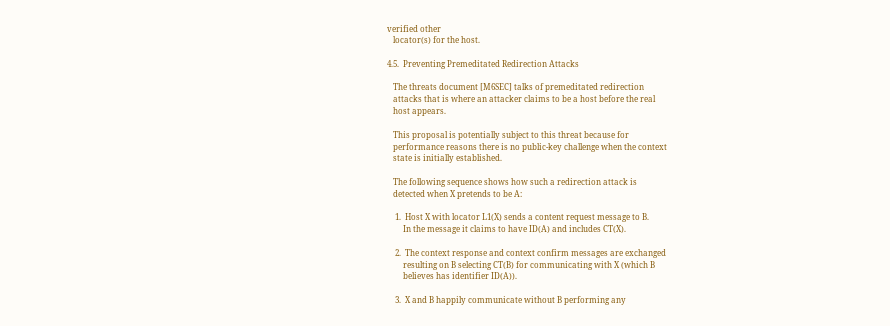verified other
   locator(s) for the host.

4.5.  Preventing Premeditated Redirection Attacks

   The threats document [M6SEC] talks of premeditated redirection
   attacks that is where an attacker claims to be a host before the real
   host appears.

   This proposal is potentially subject to this threat because for
   performance reasons there is no public-key challenge when the context
   state is initially established.

   The following sequence shows how such a redirection attack is
   detected when X pretends to be A:

    1.  Host X with locator L1(X) sends a content request message to B.
        In the message it claims to have ID(A) and includes CT(X).

    2.  The context response and context confirm messages are exchanged
        resulting on B selecting CT(B) for communicating with X (which B
        believes has identifier ID(A)).

    3.  X and B happily communicate without B performing any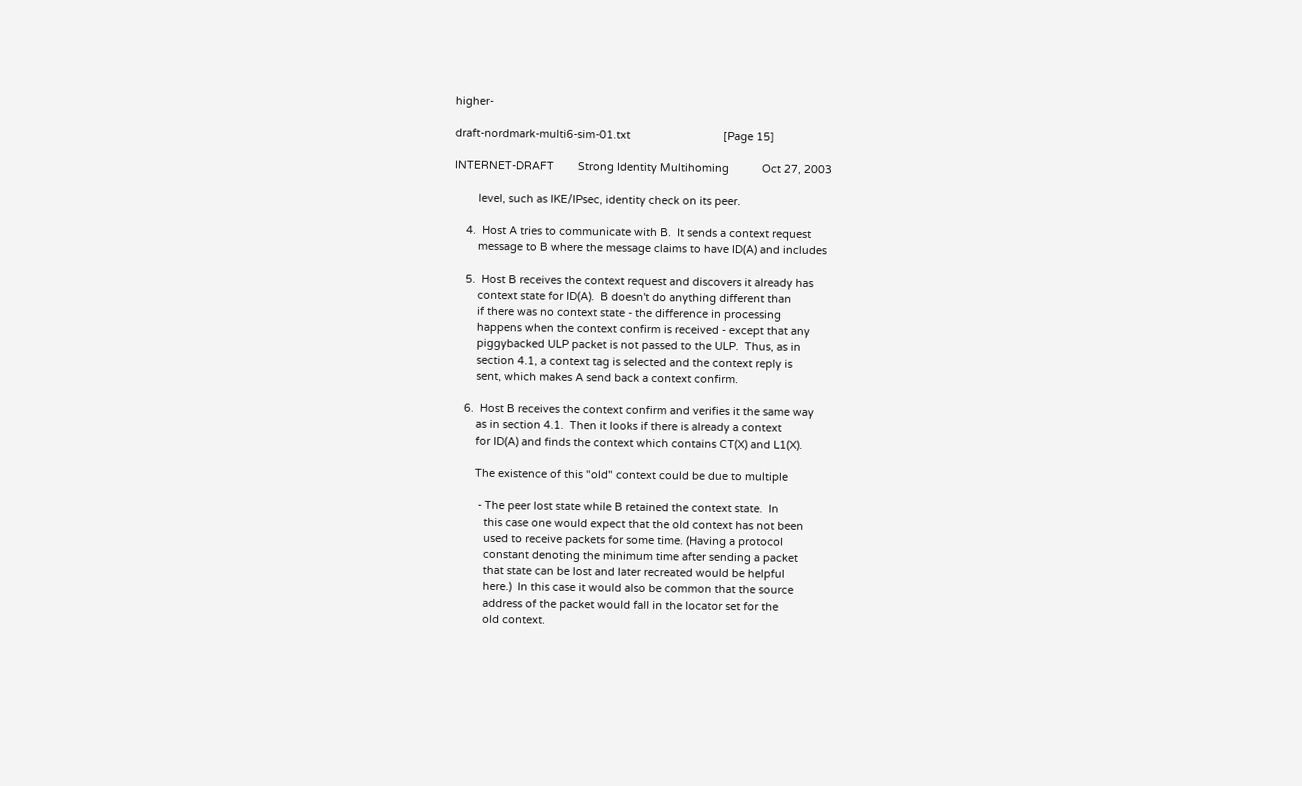higher-

draft-nordmark-multi6-sim-01.txt                               [Page 15]

INTERNET-DRAFT        Strong Identity Multihoming           Oct 27, 2003

        level, such as IKE/IPsec, identity check on its peer.

    4.  Host A tries to communicate with B.  It sends a context request
        message to B where the message claims to have ID(A) and includes

    5.  Host B receives the context request and discovers it already has
        context state for ID(A).  B doesn't do anything different than
        if there was no context state - the difference in processing
        happens when the context confirm is received - except that any
        piggybacked ULP packet is not passed to the ULP.  Thus, as in
        section 4.1, a context tag is selected and the context reply is
        sent, which makes A send back a context confirm.

    6.  Host B receives the context confirm and verifies it the same way
        as in section 4.1.  Then it looks if there is already a context
        for ID(A) and finds the context which contains CT(X) and L1(X).

        The existence of this "old" context could be due to multiple

         - The peer lost state while B retained the context state.  In
           this case one would expect that the old context has not been
           used to receive packets for some time. (Having a protocol
           constant denoting the minimum time after sending a packet
           that state can be lost and later recreated would be helpful
           here.)  In this case it would also be common that the source
           address of the packet would fall in the locator set for the
           old context.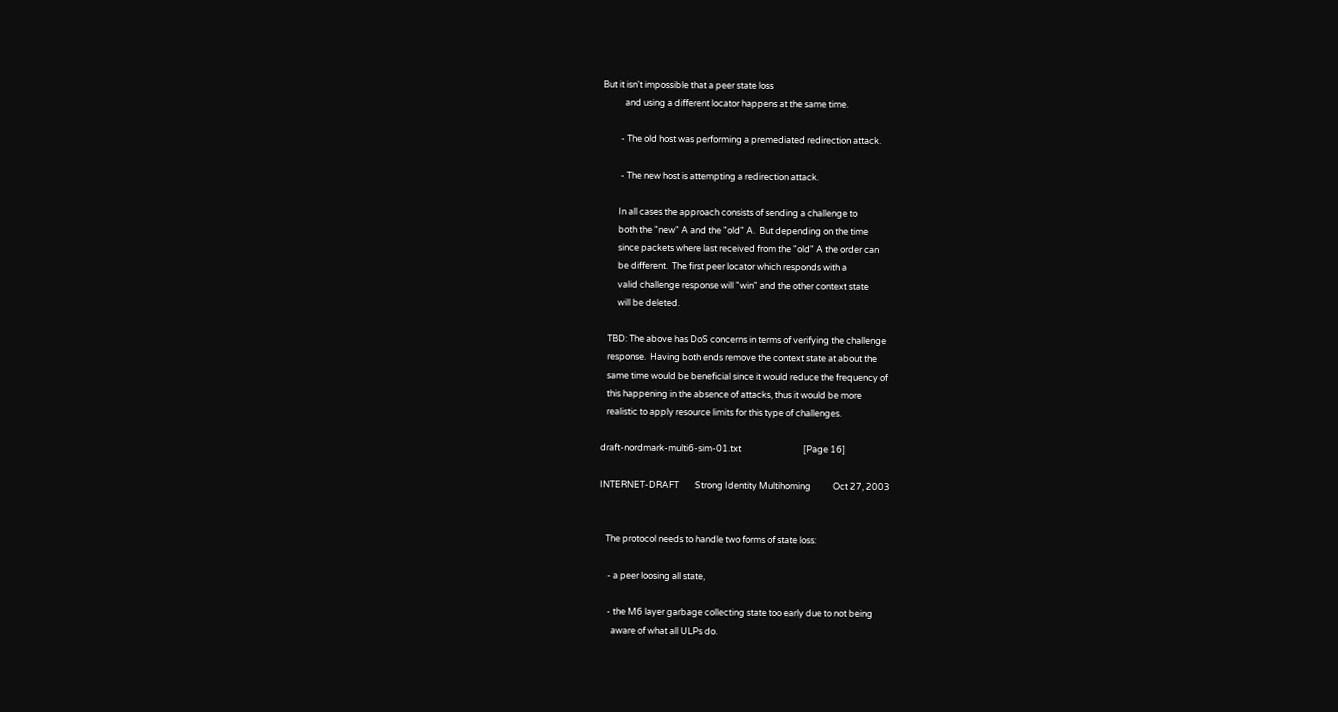But it isn't impossible that a peer state loss
           and using a different locator happens at the same time.

         - The old host was performing a premediated redirection attack.

         - The new host is attempting a redirection attack.

        In all cases the approach consists of sending a challenge to
        both the "new" A and the "old" A.  But depending on the time
        since packets where last received from the "old" A the order can
        be different.  The first peer locator which responds with a
        valid challenge response will "win" and the other context state
        will be deleted.

   TBD: The above has DoS concerns in terms of verifying the challenge
   response.  Having both ends remove the context state at about the
   same time would be beneficial since it would reduce the frequency of
   this happening in the absence of attacks, thus it would be more
   realistic to apply resource limits for this type of challenges.

draft-nordmark-multi6-sim-01.txt                               [Page 16]

INTERNET-DRAFT        Strong Identity Multihoming           Oct 27, 2003


   The protocol needs to handle two forms of state loss:

    - a peer loosing all state,

    - the M6 layer garbage collecting state too early due to not being
      aware of what all ULPs do.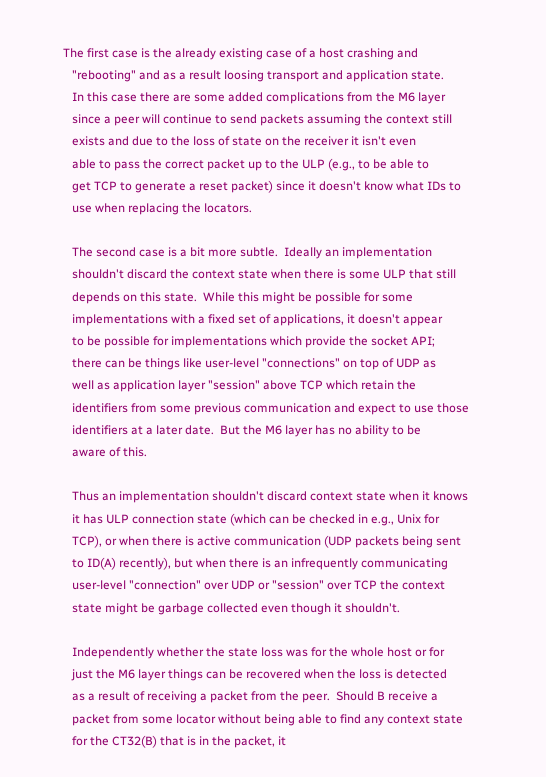The first case is the already existing case of a host crashing and
   "rebooting" and as a result loosing transport and application state.
   In this case there are some added complications from the M6 layer
   since a peer will continue to send packets assuming the context still
   exists and due to the loss of state on the receiver it isn't even
   able to pass the correct packet up to the ULP (e.g., to be able to
   get TCP to generate a reset packet) since it doesn't know what IDs to
   use when replacing the locators.

   The second case is a bit more subtle.  Ideally an implementation
   shouldn't discard the context state when there is some ULP that still
   depends on this state.  While this might be possible for some
   implementations with a fixed set of applications, it doesn't appear
   to be possible for implementations which provide the socket API;
   there can be things like user-level "connections" on top of UDP as
   well as application layer "session" above TCP which retain the
   identifiers from some previous communication and expect to use those
   identifiers at a later date.  But the M6 layer has no ability to be
   aware of this.

   Thus an implementation shouldn't discard context state when it knows
   it has ULP connection state (which can be checked in e.g., Unix for
   TCP), or when there is active communication (UDP packets being sent
   to ID(A) recently), but when there is an infrequently communicating
   user-level "connection" over UDP or "session" over TCP the context
   state might be garbage collected even though it shouldn't.

   Independently whether the state loss was for the whole host or for
   just the M6 layer things can be recovered when the loss is detected
   as a result of receiving a packet from the peer.  Should B receive a
   packet from some locator without being able to find any context state
   for the CT32(B) that is in the packet, it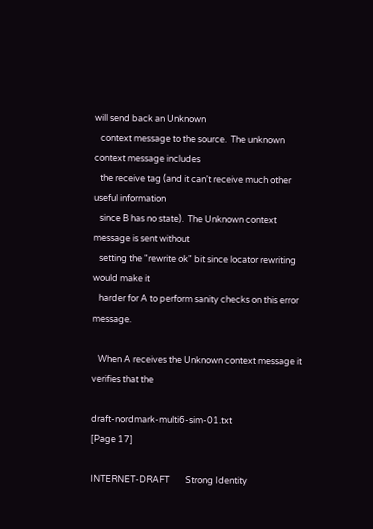will send back an Unknown
   context message to the source.  The unknown context message includes
   the receive tag (and it can't receive much other useful information
   since B has no state).  The Unknown context message is sent without
   setting the "rewrite ok" bit since locator rewriting would make it
   harder for A to perform sanity checks on this error message.

   When A receives the Unknown context message it verifies that the

draft-nordmark-multi6-sim-01.txt                               [Page 17]

INTERNET-DRAFT        Strong Identity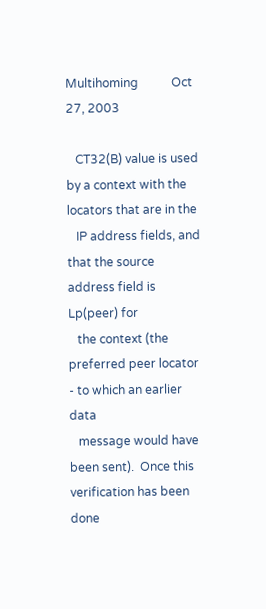Multihoming           Oct 27, 2003

   CT32(B) value is used by a context with the locators that are in the
   IP address fields, and that the source address field is Lp(peer) for
   the context (the preferred peer locator - to which an earlier data
   message would have been sent).  Once this verification has been done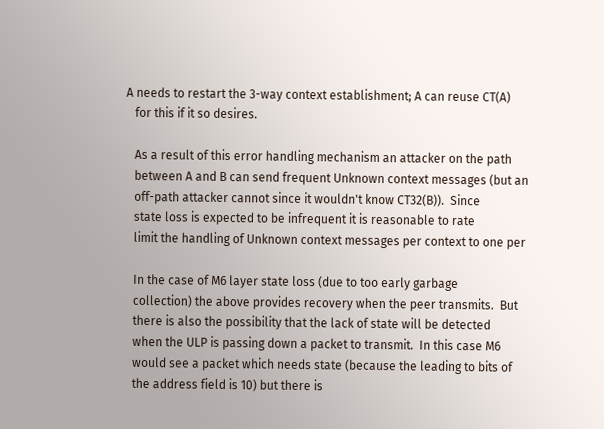A needs to restart the 3-way context establishment; A can reuse CT(A)
   for this if it so desires.

   As a result of this error handling mechanism an attacker on the path
   between A and B can send frequent Unknown context messages (but an
   off-path attacker cannot since it wouldn't know CT32(B)).  Since
   state loss is expected to be infrequent it is reasonable to rate
   limit the handling of Unknown context messages per context to one per

   In the case of M6 layer state loss (due to too early garbage
   collection) the above provides recovery when the peer transmits.  But
   there is also the possibility that the lack of state will be detected
   when the ULP is passing down a packet to transmit.  In this case M6
   would see a packet which needs state (because the leading to bits of
   the address field is 10) but there is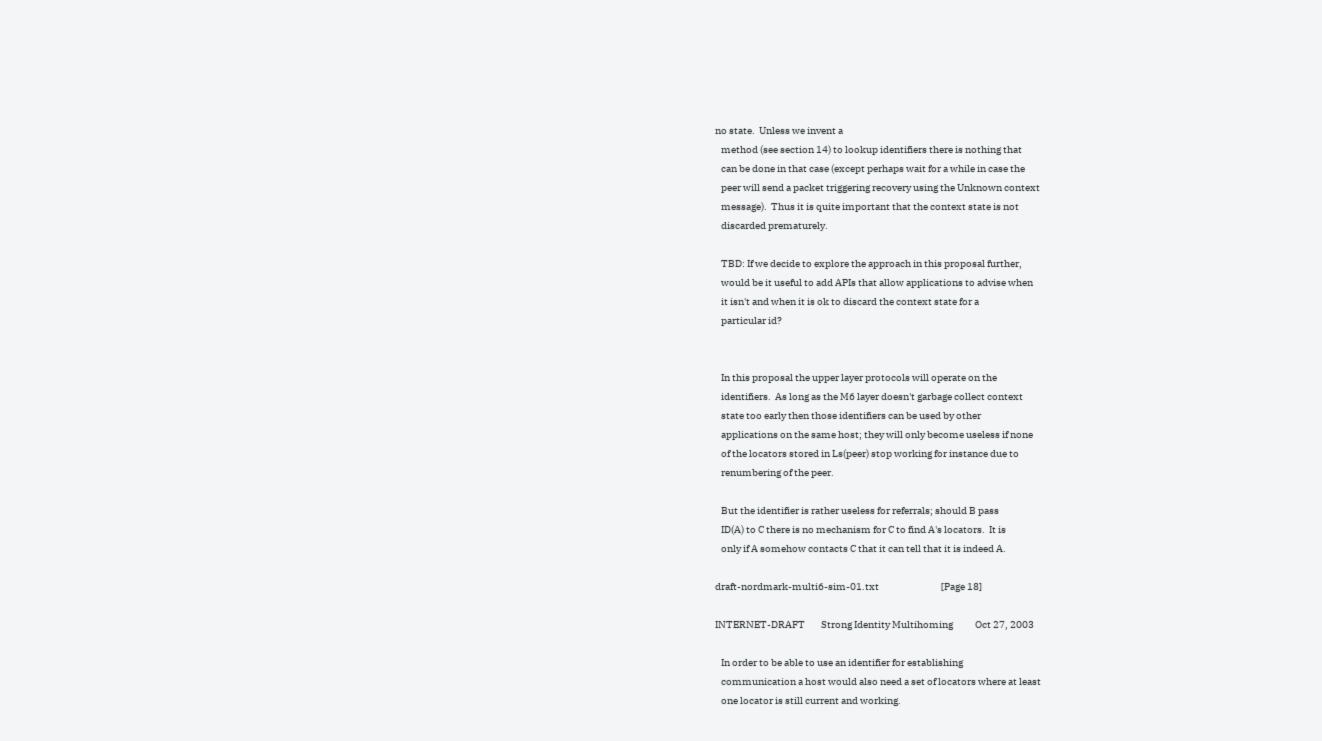no state.  Unless we invent a
   method (see section 14) to lookup identifiers there is nothing that
   can be done in that case (except perhaps wait for a while in case the
   peer will send a packet triggering recovery using the Unknown context
   message).  Thus it is quite important that the context state is not
   discarded prematurely.

   TBD: If we decide to explore the approach in this proposal further,
   would be it useful to add APIs that allow applications to advise when
   it isn't and when it is ok to discard the context state for a
   particular id?


   In this proposal the upper layer protocols will operate on the
   identifiers.  As long as the M6 layer doesn't garbage collect context
   state too early then those identifiers can be used by other
   applications on the same host; they will only become useless if none
   of the locators stored in Ls(peer) stop working for instance due to
   renumbering of the peer.

   But the identifier is rather useless for referrals; should B pass
   ID(A) to C there is no mechanism for C to find A's locators.  It is
   only if A somehow contacts C that it can tell that it is indeed A.

draft-nordmark-multi6-sim-01.txt                               [Page 18]

INTERNET-DRAFT        Strong Identity Multihoming           Oct 27, 2003

   In order to be able to use an identifier for establishing
   communication a host would also need a set of locators where at least
   one locator is still current and working.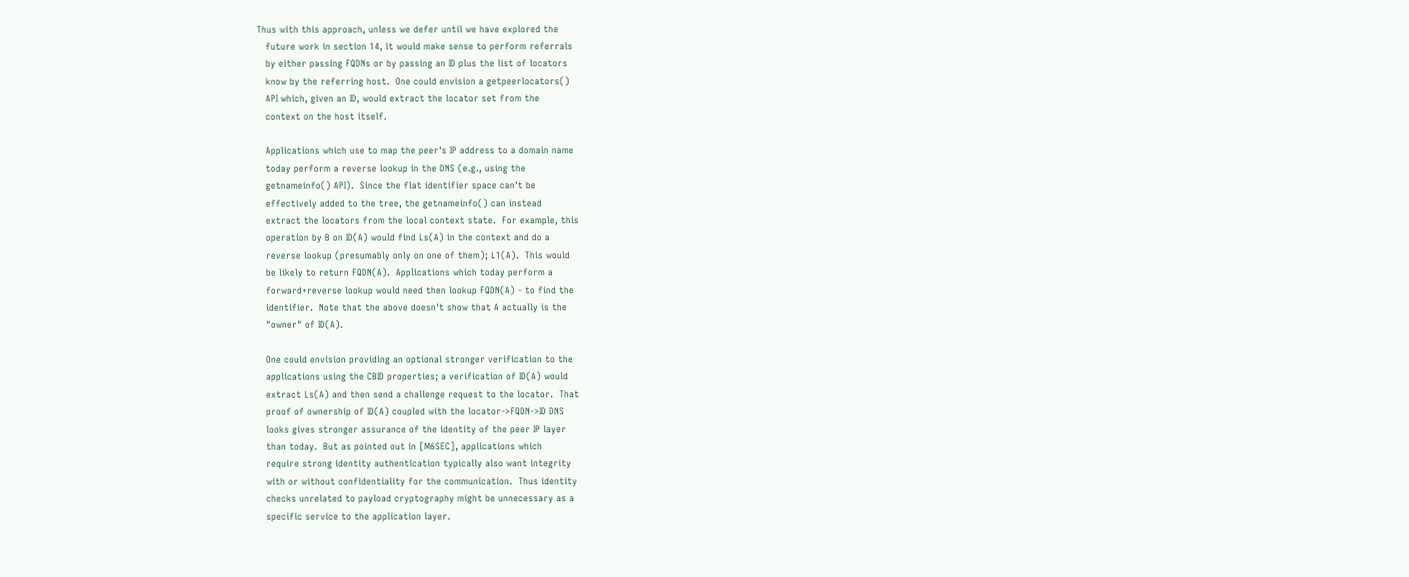Thus with this approach, unless we defer until we have explored the
   future work in section 14, it would make sense to perform referrals
   by either passing FQDNs or by passing an ID plus the list of locators
   know by the referring host.  One could envision a getpeerlocators()
   API which, given an ID, would extract the locator set from the
   context on the host itself.

   Applications which use to map the peer's IP address to a domain name
   today perform a reverse lookup in the DNS (e.g., using the
   getnameinfo() API).  Since the flat identifier space can't be
   effectively added to the tree, the getnameinfo() can instead
   extract the locators from the local context state.  For example, this
   operation by B on ID(A) would find Ls(A) in the context and do a
   reverse lookup (presumably only on one of them); L1(A).  This would
   be likely to return FQDN(A).  Applications which today perform a
   forward+reverse lookup would need then lookup FQDN(A) - to find the
   identifier.  Note that the above doesn't show that A actually is the
   "owner" of ID(A).

   One could envision providing an optional stronger verification to the
   applications using the CBID properties; a verification of ID(A) would
   extract Ls(A) and then send a challenge request to the locator.  That
   proof of ownership of ID(A) coupled with the locator->FQDN->ID DNS
   looks gives stronger assurance of the identity of the peer IP layer
   than today.  But as pointed out in [M6SEC], applications which
   require strong identity authentication typically also want integrity
   with or without confidentiality for the communication.  Thus identity
   checks unrelated to payload cryptography might be unnecessary as a
   specific service to the application layer.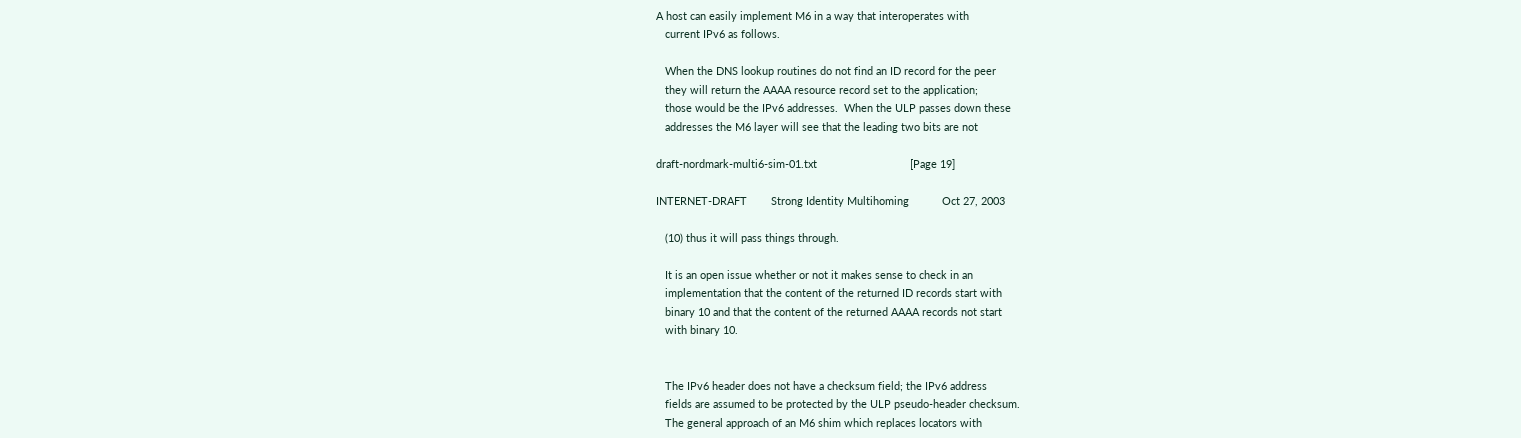A host can easily implement M6 in a way that interoperates with
   current IPv6 as follows.

   When the DNS lookup routines do not find an ID record for the peer
   they will return the AAAA resource record set to the application;
   those would be the IPv6 addresses.  When the ULP passes down these
   addresses the M6 layer will see that the leading two bits are not

draft-nordmark-multi6-sim-01.txt                               [Page 19]

INTERNET-DRAFT        Strong Identity Multihoming           Oct 27, 2003

   (10) thus it will pass things through.

   It is an open issue whether or not it makes sense to check in an
   implementation that the content of the returned ID records start with
   binary 10 and that the content of the returned AAAA records not start
   with binary 10.


   The IPv6 header does not have a checksum field; the IPv6 address
   fields are assumed to be protected by the ULP pseudo-header checksum.
   The general approach of an M6 shim which replaces locators with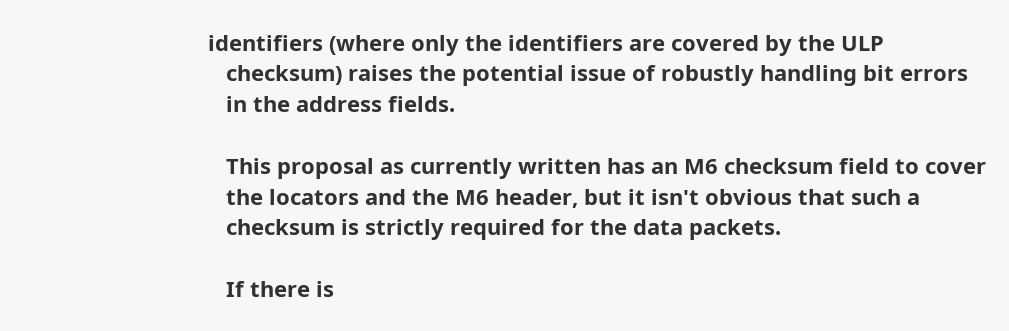identifiers (where only the identifiers are covered by the ULP
   checksum) raises the potential issue of robustly handling bit errors
   in the address fields.

   This proposal as currently written has an M6 checksum field to cover
   the locators and the M6 header, but it isn't obvious that such a
   checksum is strictly required for the data packets.

   If there is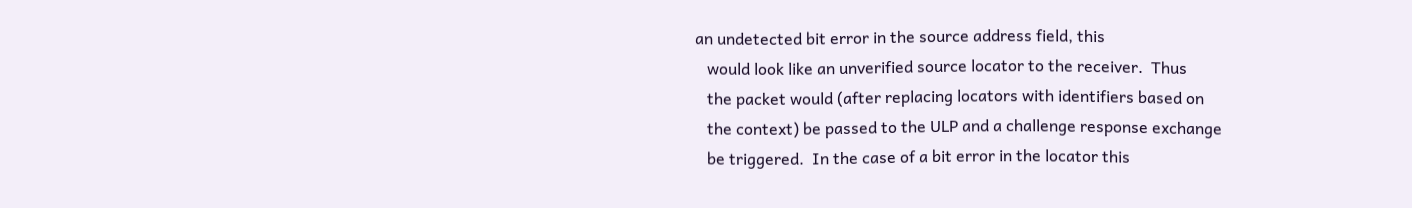an undetected bit error in the source address field, this
   would look like an unverified source locator to the receiver.  Thus
   the packet would (after replacing locators with identifiers based on
   the context) be passed to the ULP and a challenge response exchange
   be triggered.  In the case of a bit error in the locator this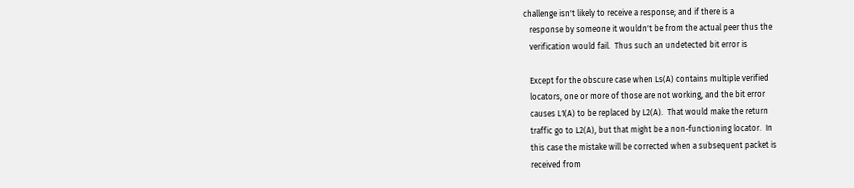challenge isn't likely to receive a response; and if there is a
   response by someone it wouldn't be from the actual peer thus the
   verification would fail.  Thus such an undetected bit error is

   Except for the obscure case when Ls(A) contains multiple verified
   locators, one or more of those are not working, and the bit error
   causes L1(A) to be replaced by L2(A).  That would make the return
   traffic go to L2(A), but that might be a non-functioning locator.  In
   this case the mistake will be corrected when a subsequent packet is
   received from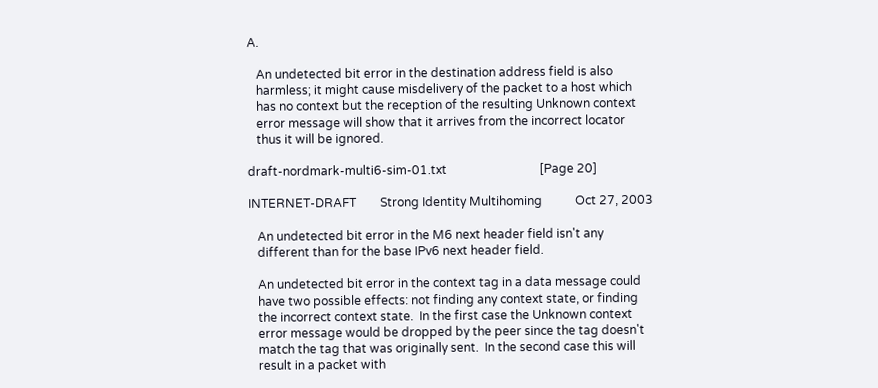A.

   An undetected bit error in the destination address field is also
   harmless; it might cause misdelivery of the packet to a host which
   has no context but the reception of the resulting Unknown context
   error message will show that it arrives from the incorrect locator
   thus it will be ignored.

draft-nordmark-multi6-sim-01.txt                               [Page 20]

INTERNET-DRAFT        Strong Identity Multihoming           Oct 27, 2003

   An undetected bit error in the M6 next header field isn't any
   different than for the base IPv6 next header field.

   An undetected bit error in the context tag in a data message could
   have two possible effects: not finding any context state, or finding
   the incorrect context state.  In the first case the Unknown context
   error message would be dropped by the peer since the tag doesn't
   match the tag that was originally sent.  In the second case this will
   result in a packet with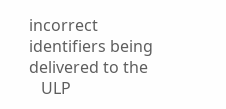incorrect identifiers being delivered to the
   ULP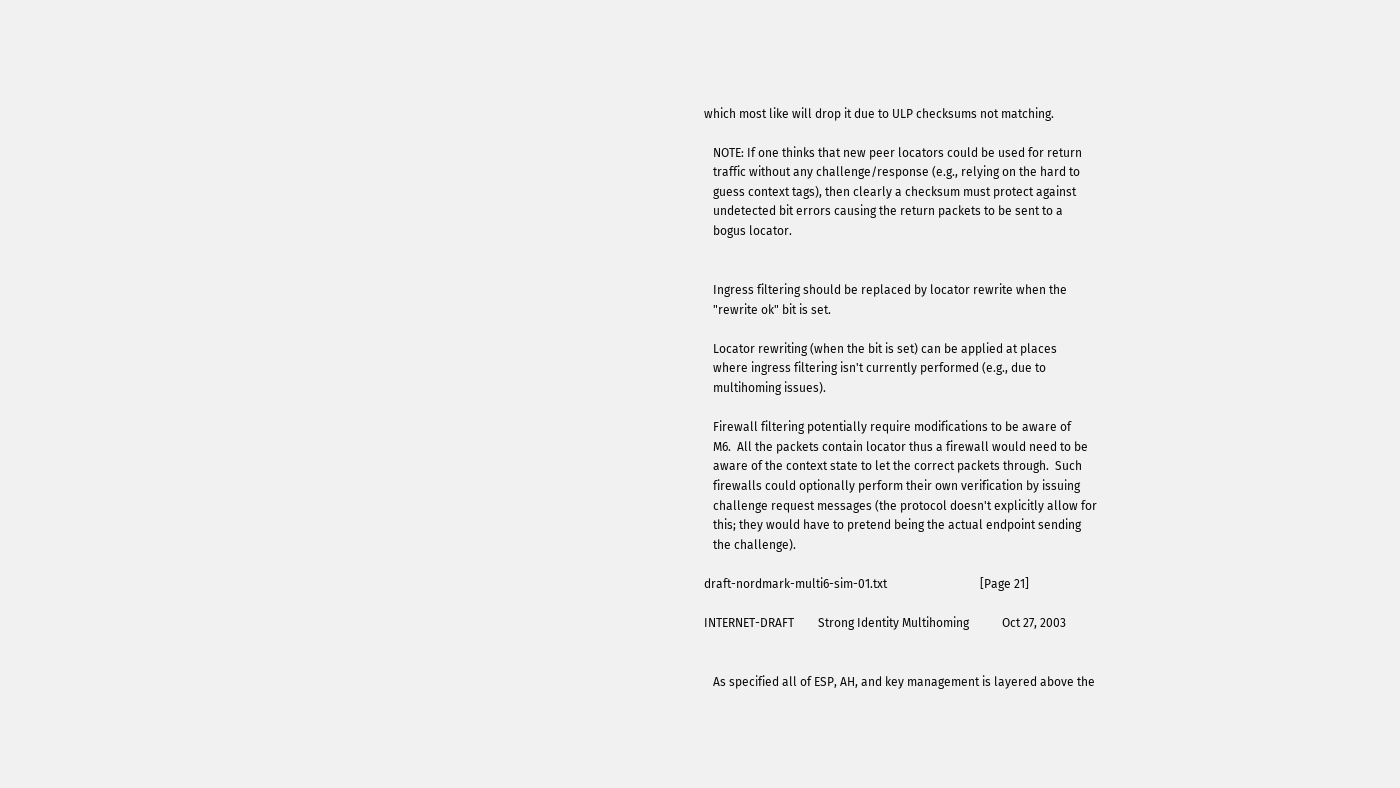which most like will drop it due to ULP checksums not matching.

   NOTE: If one thinks that new peer locators could be used for return
   traffic without any challenge/response (e.g., relying on the hard to
   guess context tags), then clearly a checksum must protect against
   undetected bit errors causing the return packets to be sent to a
   bogus locator.


   Ingress filtering should be replaced by locator rewrite when the
   "rewrite ok" bit is set.

   Locator rewriting (when the bit is set) can be applied at places
   where ingress filtering isn't currently performed (e.g., due to
   multihoming issues).

   Firewall filtering potentially require modifications to be aware of
   M6.  All the packets contain locator thus a firewall would need to be
   aware of the context state to let the correct packets through.  Such
   firewalls could optionally perform their own verification by issuing
   challenge request messages (the protocol doesn't explicitly allow for
   this; they would have to pretend being the actual endpoint sending
   the challenge).

draft-nordmark-multi6-sim-01.txt                               [Page 21]

INTERNET-DRAFT        Strong Identity Multihoming           Oct 27, 2003


   As specified all of ESP, AH, and key management is layered above the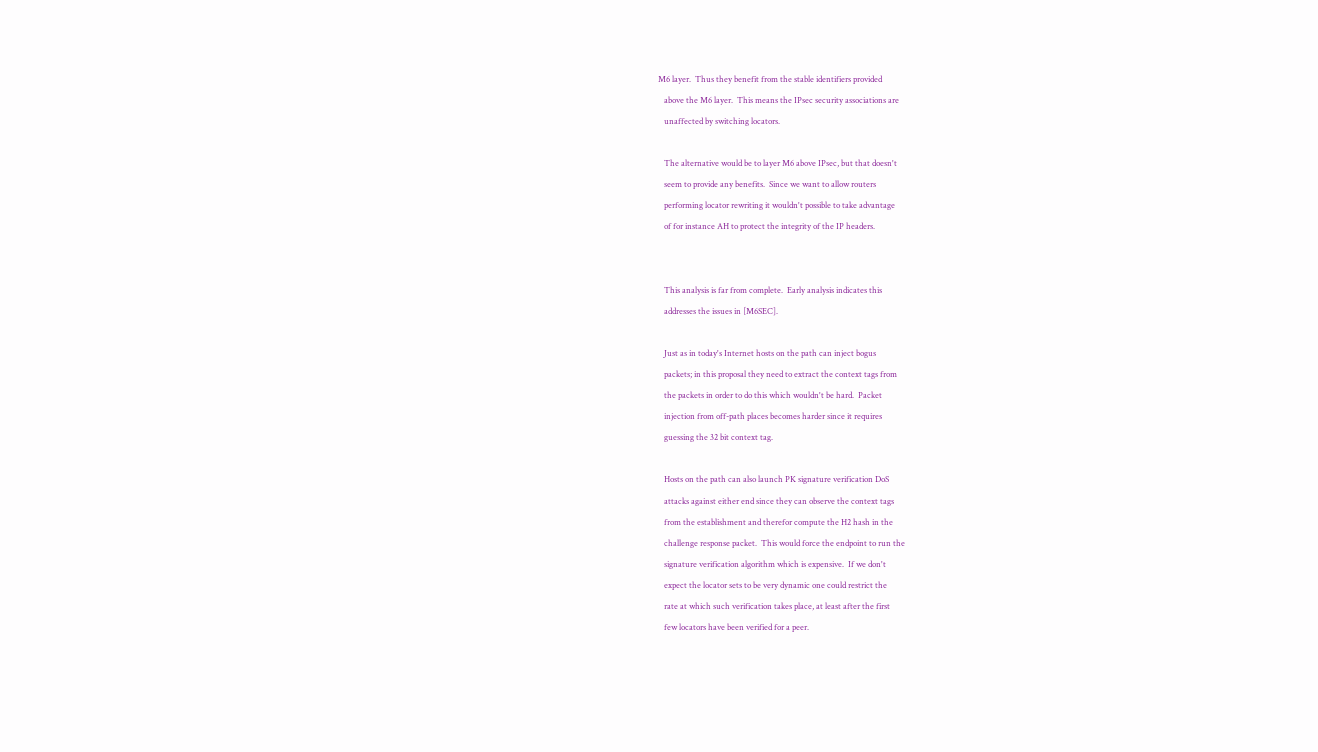M6 layer.  Thus they benefit from the stable identifiers provided
   above the M6 layer.  This means the IPsec security associations are
   unaffected by switching locators.

   The alternative would be to layer M6 above IPsec, but that doesn't
   seem to provide any benefits.  Since we want to allow routers
   performing locator rewriting it wouldn't possible to take advantage
   of for instance AH to protect the integrity of the IP headers.


   This analysis is far from complete.  Early analysis indicates this
   addresses the issues in [M6SEC].

   Just as in today's Internet hosts on the path can inject bogus
   packets; in this proposal they need to extract the context tags from
   the packets in order to do this which wouldn't be hard.  Packet
   injection from off-path places becomes harder since it requires
   guessing the 32 bit context tag.

   Hosts on the path can also launch PK signature verification DoS
   attacks against either end since they can observe the context tags
   from the establishment and therefor compute the H2 hash in the
   challenge response packet.  This would force the endpoint to run the
   signature verification algorithm which is expensive.  If we don't
   expect the locator sets to be very dynamic one could restrict the
   rate at which such verification takes place, at least after the first
   few locators have been verified for a peer.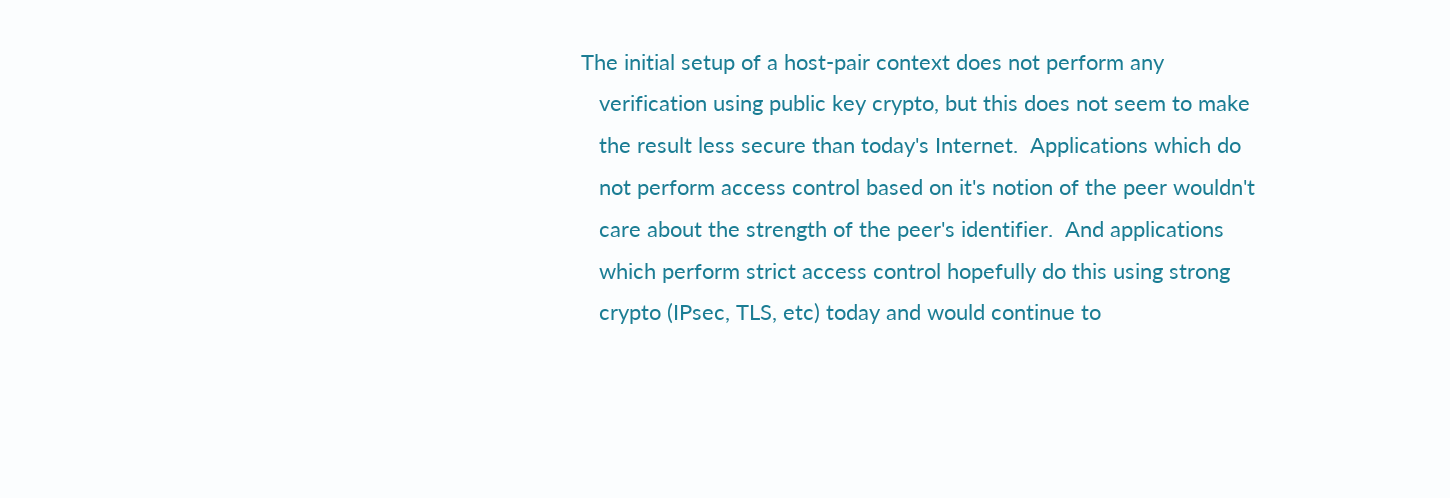The initial setup of a host-pair context does not perform any
   verification using public key crypto, but this does not seem to make
   the result less secure than today's Internet.  Applications which do
   not perform access control based on it's notion of the peer wouldn't
   care about the strength of the peer's identifier.  And applications
   which perform strict access control hopefully do this using strong
   crypto (IPsec, TLS, etc) today and would continue to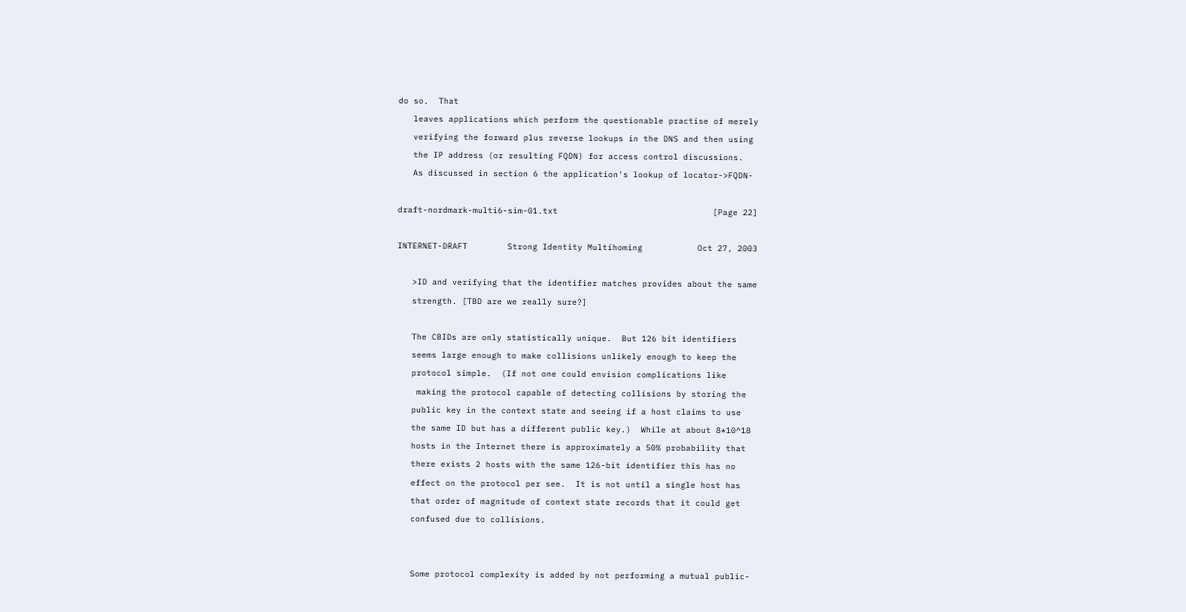do so.  That
   leaves applications which perform the questionable practise of merely
   verifying the forward plus reverse lookups in the DNS and then using
   the IP address (or resulting FQDN) for access control discussions.
   As discussed in section 6 the application's lookup of locator->FQDN-

draft-nordmark-multi6-sim-01.txt                               [Page 22]

INTERNET-DRAFT        Strong Identity Multihoming           Oct 27, 2003

   >ID and verifying that the identifier matches provides about the same
   strength. [TBD are we really sure?]

   The CBIDs are only statistically unique.  But 126 bit identifiers
   seems large enough to make collisions unlikely enough to keep the
   protocol simple.  (If not one could envision complications like
    making the protocol capable of detecting collisions by storing the
   public key in the context state and seeing if a host claims to use
   the same ID but has a different public key.)  While at about 8*10^18
   hosts in the Internet there is approximately a 50% probability that
   there exists 2 hosts with the same 126-bit identifier this has no
   effect on the protocol per see.  It is not until a single host has
   that order of magnitude of context state records that it could get
   confused due to collisions.


   Some protocol complexity is added by not performing a mutual public-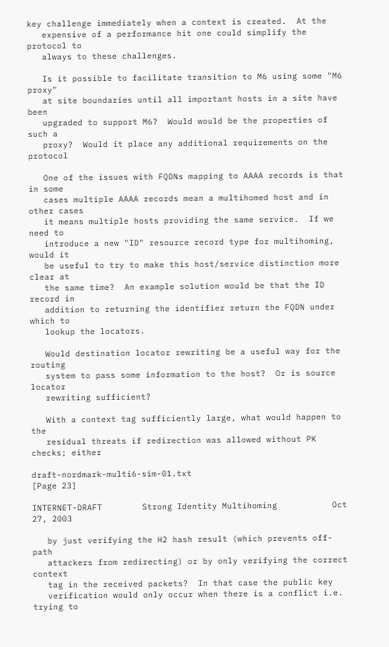key challenge immediately when a context is created.  At the
   expensive of a performance hit one could simplify the protocol to
   always to these challenges.

   Is it possible to facilitate transition to M6 using some "M6 proxy"
   at site boundaries until all important hosts in a site have been
   upgraded to support M6?  Would would be the properties of such a
   proxy?  Would it place any additional requirements on the protocol

   One of the issues with FQDNs mapping to AAAA records is that in some
   cases multiple AAAA records mean a multihomed host and in other cases
   it means multiple hosts providing the same service.  If we need to
   introduce a new "ID" resource record type for multihoming, would it
   be useful to try to make this host/service distinction more clear at
   the same time?  An example solution would be that the ID record in
   addition to returning the identifier return the FQDN under which to
   lookup the locators.

   Would destination locator rewriting be a useful way for the routing
   system to pass some information to the host?  Or is source locator
   rewriting sufficient?

   With a context tag sufficiently large, what would happen to the
   residual threats if redirection was allowed without PK checks; either

draft-nordmark-multi6-sim-01.txt                               [Page 23]

INTERNET-DRAFT        Strong Identity Multihoming           Oct 27, 2003

   by just verifying the H2 hash result (which prevents off-path
   attackers from redirecting) or by only verifying the correct context
   tag in the received packets?  In that case the public key
   verification would only occur when there is a conflict i.e. trying to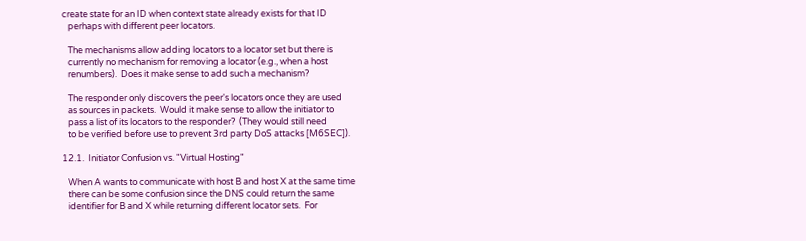create state for an ID when context state already exists for that ID
   perhaps with different peer locators.

   The mechanisms allow adding locators to a locator set but there is
   currently no mechanism for removing a locator (e.g., when a host
   renumbers).  Does it make sense to add such a mechanism?

   The responder only discovers the peer's locators once they are used
   as sources in packets.  Would it make sense to allow the initiator to
   pass a list of its locators to the responder?  (They would still need
   to be verified before use to prevent 3rd party DoS attacks [M6SEC]).

12.1.  Initiator Confusion vs. "Virtual Hosting"

   When A wants to communicate with host B and host X at the same time
   there can be some confusion since the DNS could return the same
   identifier for B and X while returning different locator sets.  For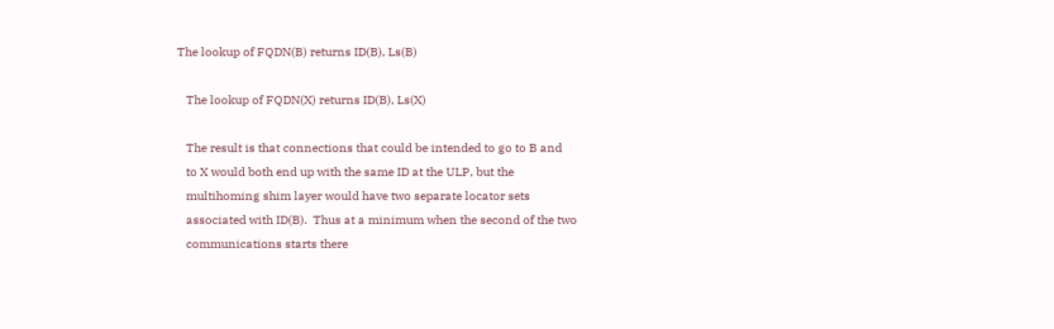The lookup of FQDN(B) returns ID(B), Ls(B)

   The lookup of FQDN(X) returns ID(B), Ls(X)

   The result is that connections that could be intended to go to B and
   to X would both end up with the same ID at the ULP, but the
   multihoming shim layer would have two separate locator sets
   associated with ID(B).  Thus at a minimum when the second of the two
   communications starts there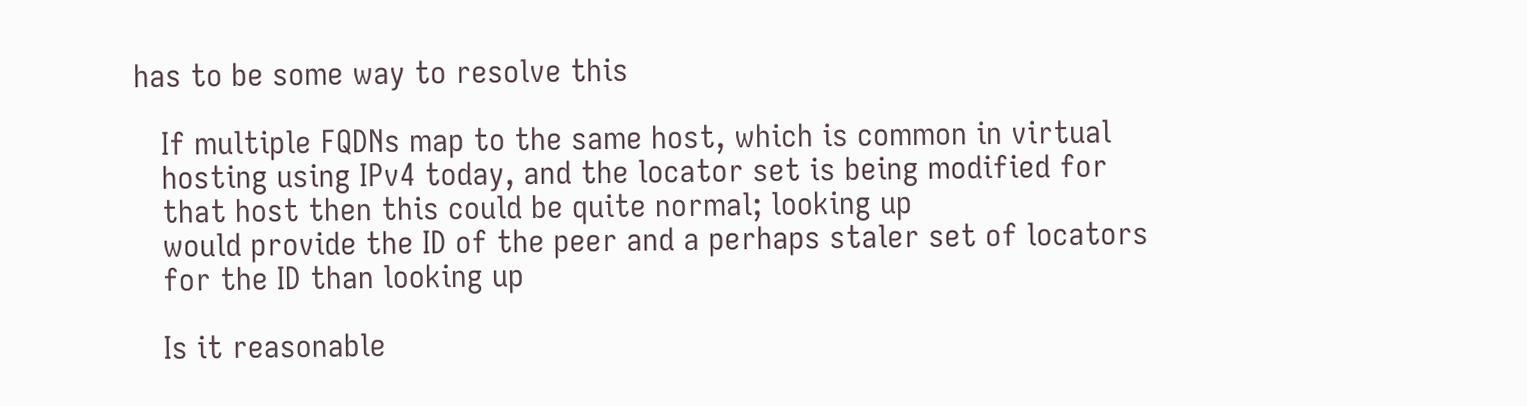has to be some way to resolve this

   If multiple FQDNs map to the same host, which is common in virtual
   hosting using IPv4 today, and the locator set is being modified for
   that host then this could be quite normal; looking up
   would provide the ID of the peer and a perhaps staler set of locators
   for the ID than looking up

   Is it reasonable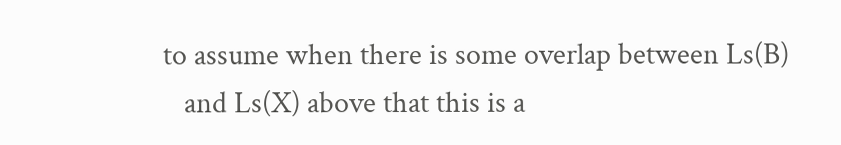to assume when there is some overlap between Ls(B)
   and Ls(X) above that this is a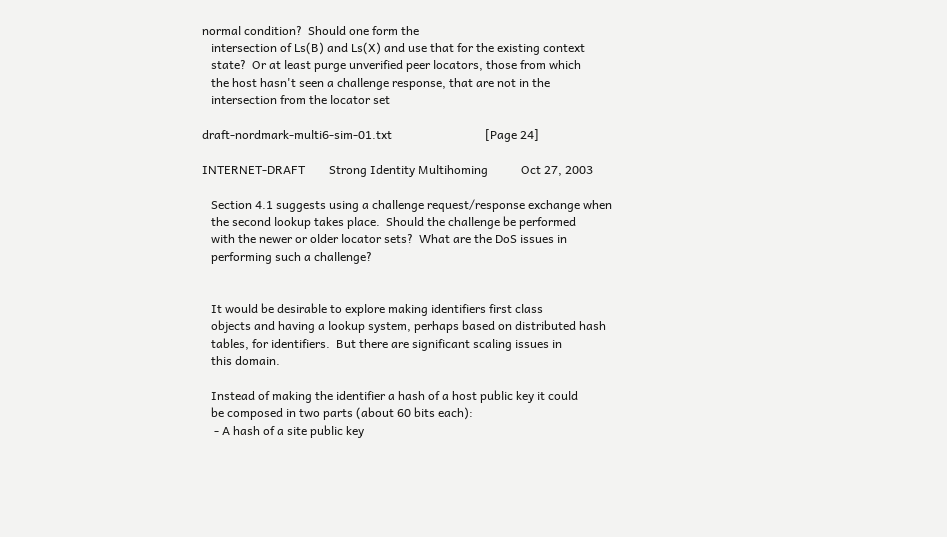normal condition?  Should one form the
   intersection of Ls(B) and Ls(X) and use that for the existing context
   state?  Or at least purge unverified peer locators, those from which
   the host hasn't seen a challenge response, that are not in the
   intersection from the locator set

draft-nordmark-multi6-sim-01.txt                               [Page 24]

INTERNET-DRAFT        Strong Identity Multihoming           Oct 27, 2003

   Section 4.1 suggests using a challenge request/response exchange when
   the second lookup takes place.  Should the challenge be performed
   with the newer or older locator sets?  What are the DoS issues in
   performing such a challenge?


   It would be desirable to explore making identifiers first class
   objects and having a lookup system, perhaps based on distributed hash
   tables, for identifiers.  But there are significant scaling issues in
   this domain.

   Instead of making the identifier a hash of a host public key it could
   be composed in two parts (about 60 bits each):
    - A hash of a site public key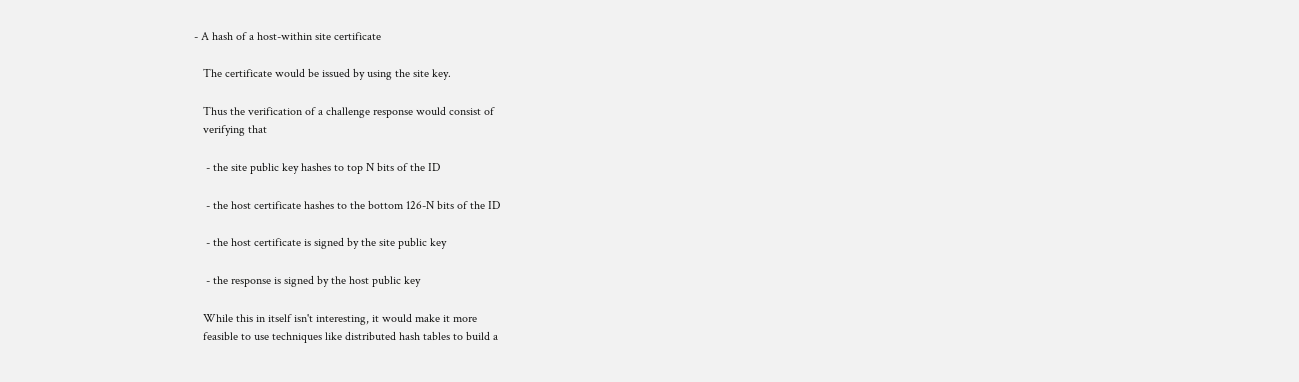- A hash of a host-within site certificate

   The certificate would be issued by using the site key.

   Thus the verification of a challenge response would consist of
   verifying that

    - the site public key hashes to top N bits of the ID

    - the host certificate hashes to the bottom 126-N bits of the ID

    - the host certificate is signed by the site public key

    - the response is signed by the host public key

   While this in itself isn't interesting, it would make it more
   feasible to use techniques like distributed hash tables to build a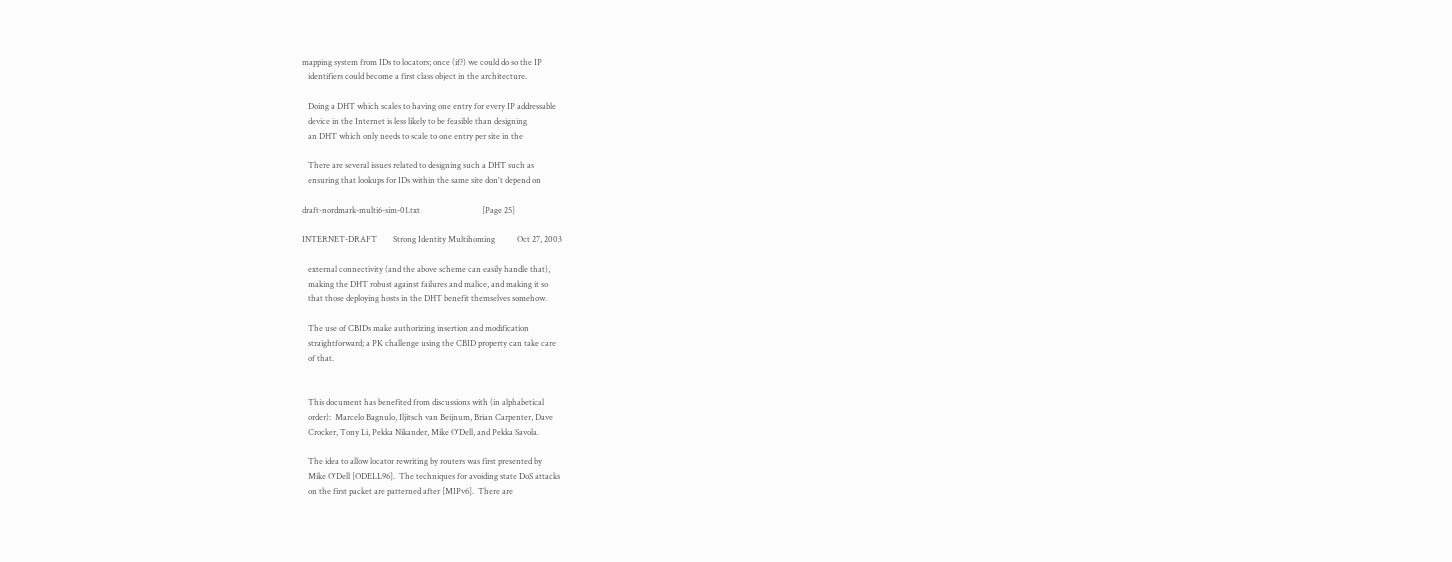mapping system from IDs to locators; once (if?) we could do so the IP
   identifiers could become a first class object in the architecture.

   Doing a DHT which scales to having one entry for every IP addressable
   device in the Internet is less likely to be feasible than designing
   an DHT which only needs to scale to one entry per site in the

   There are several issues related to designing such a DHT such as
   ensuring that lookups for IDs within the same site don't depend on

draft-nordmark-multi6-sim-01.txt                               [Page 25]

INTERNET-DRAFT        Strong Identity Multihoming           Oct 27, 2003

   external connectivity (and the above scheme can easily handle that),
   making the DHT robust against failures and malice, and making it so
   that those deploying hosts in the DHT benefit themselves somehow.

   The use of CBIDs make authorizing insertion and modification
   straightforward; a PK challenge using the CBID property can take care
   of that.


   This document has benefited from discussions with (in alphabetical
   order):  Marcelo Bagnulo, Iljitsch van Beijnum, Brian Carpenter, Dave
   Crocker, Tony Li, Pekka Nikander, Mike O'Dell, and Pekka Savola.

   The idea to allow locator rewriting by routers was first presented by
   Mike O'Dell [ODELL96].  The techniques for avoiding state DoS attacks
   on the first packet are patterned after [MIPv6].  There are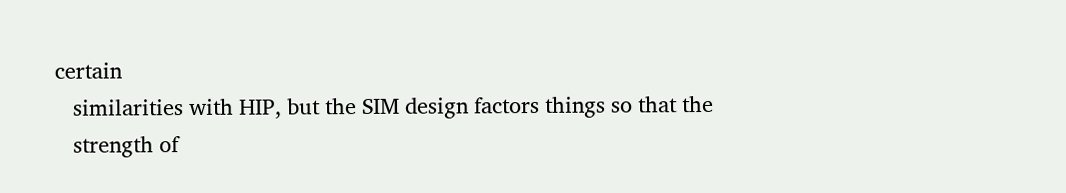certain
   similarities with HIP, but the SIM design factors things so that the
   strength of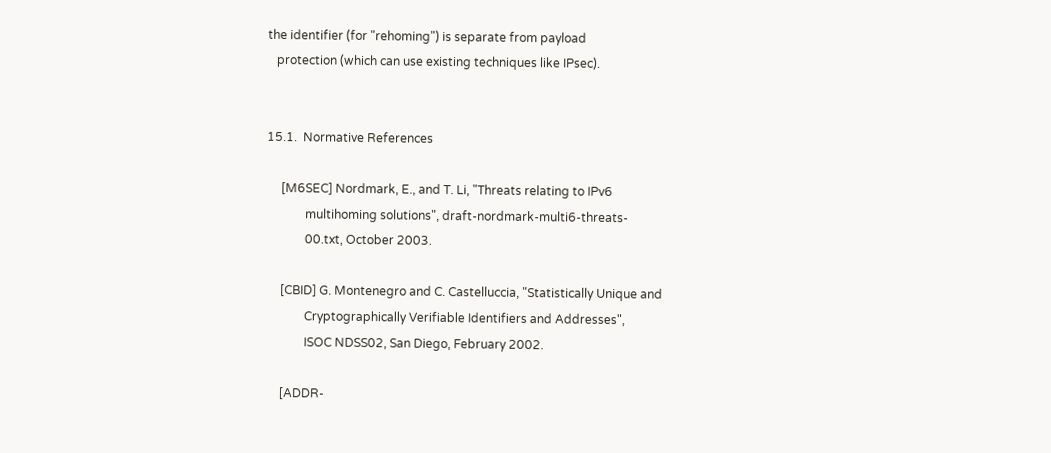the identifier (for "rehoming") is separate from payload
   protection (which can use existing techniques like IPsec).


15.1.  Normative References

     [M6SEC] Nordmark, E., and T. Li, "Threats relating to IPv6
             multihoming solutions", draft-nordmark-multi6-threats-
             00.txt, October 2003.

     [CBID] G. Montenegro and C. Castelluccia, "Statistically Unique and
             Cryptographically Verifiable Identifiers and Addresses",
             ISOC NDSS02, San Diego, February 2002.

     [ADDR-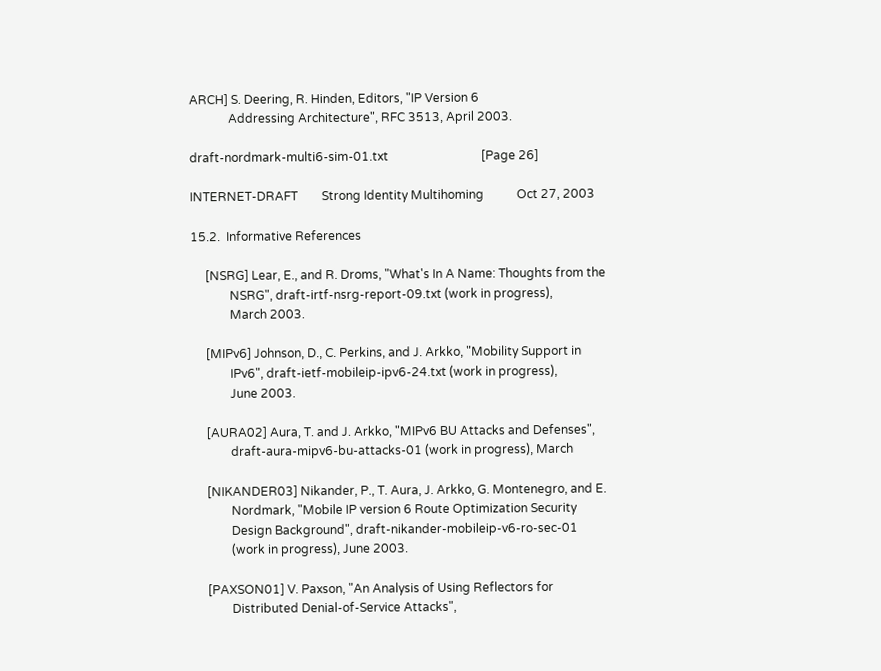ARCH] S. Deering, R. Hinden, Editors, "IP Version 6
             Addressing Architecture", RFC 3513, April 2003.

draft-nordmark-multi6-sim-01.txt                               [Page 26]

INTERNET-DRAFT        Strong Identity Multihoming           Oct 27, 2003

15.2.  Informative References

     [NSRG] Lear, E., and R. Droms, "What's In A Name: Thoughts from the
             NSRG", draft-irtf-nsrg-report-09.txt (work in progress),
             March 2003.

     [MIPv6] Johnson, D., C. Perkins, and J. Arkko, "Mobility Support in
             IPv6", draft-ietf-mobileip-ipv6-24.txt (work in progress),
             June 2003.

     [AURA02] Aura, T. and J. Arkko, "MIPv6 BU Attacks and Defenses",
             draft-aura-mipv6-bu-attacks-01 (work in progress), March

     [NIKANDER03] Nikander, P., T. Aura, J. Arkko, G. Montenegro, and E.
             Nordmark, "Mobile IP version 6 Route Optimization Security
             Design Background", draft-nikander-mobileip-v6-ro-sec-01
             (work in progress), June 2003.

     [PAXSON01] V. Paxson, "An Analysis of Using Reflectors for
             Distributed Denial-of-Service Attacks",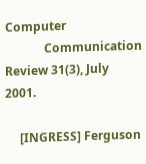Computer
             Communication Review 31(3), July 2001.

     [INGRESS] Ferguson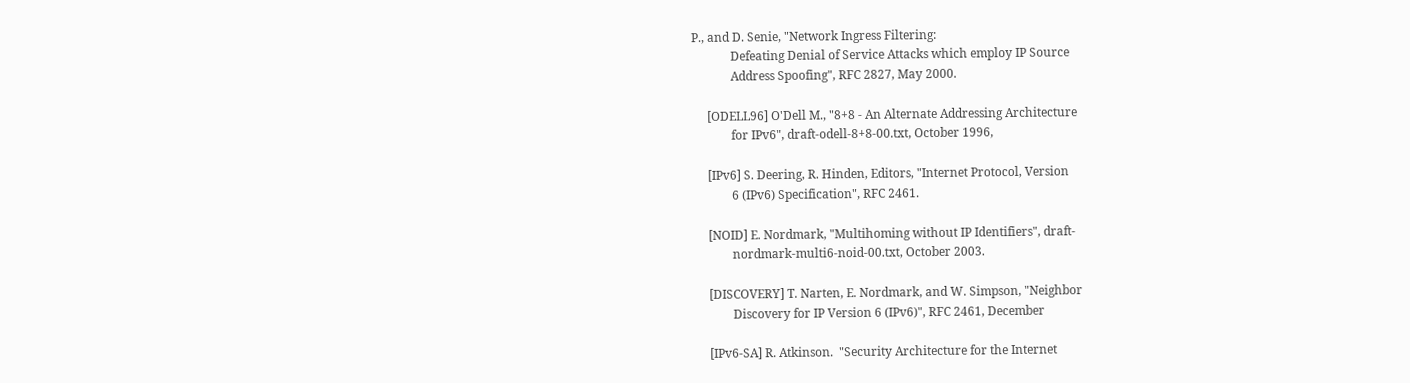P., and D. Senie, "Network Ingress Filtering:
             Defeating Denial of Service Attacks which employ IP Source
             Address Spoofing", RFC 2827, May 2000.

     [ODELL96] O'Dell M., "8+8 - An Alternate Addressing Architecture
             for IPv6", draft-odell-8+8-00.txt, October 1996,

     [IPv6] S. Deering, R. Hinden, Editors, "Internet Protocol, Version
             6 (IPv6) Specification", RFC 2461.

     [NOID] E. Nordmark, "Multihoming without IP Identifiers", draft-
             nordmark-multi6-noid-00.txt, October 2003.

     [DISCOVERY] T. Narten, E. Nordmark, and W. Simpson, "Neighbor
             Discovery for IP Version 6 (IPv6)", RFC 2461, December

     [IPv6-SA] R. Atkinson.  "Security Architecture for the Internet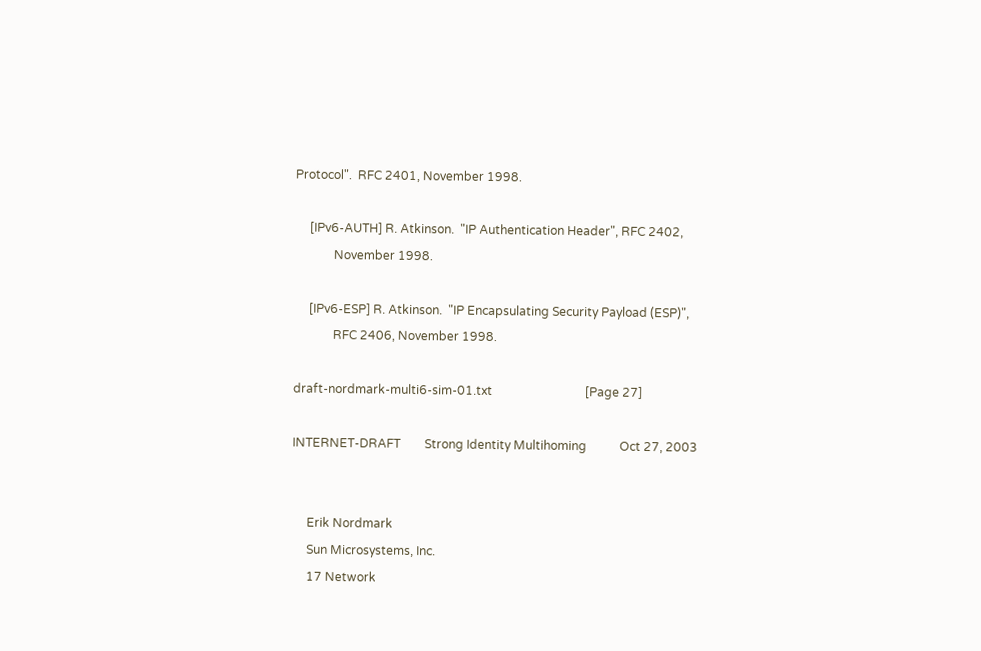Protocol".  RFC 2401, November 1998.

     [IPv6-AUTH] R. Atkinson.  "IP Authentication Header", RFC 2402,
             November 1998.

     [IPv6-ESP] R. Atkinson.  "IP Encapsulating Security Payload (ESP)",
             RFC 2406, November 1998.

draft-nordmark-multi6-sim-01.txt                               [Page 27]

INTERNET-DRAFT        Strong Identity Multihoming           Oct 27, 2003


     Erik Nordmark
     Sun Microsystems, Inc.
     17 Network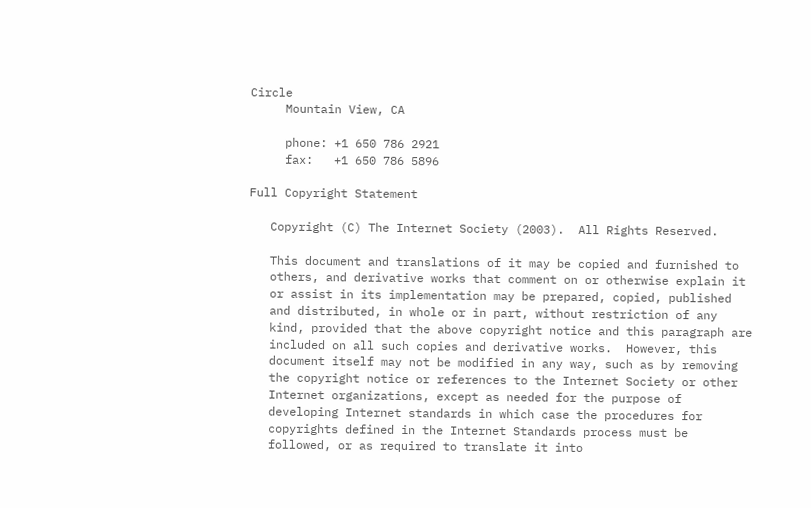Circle
     Mountain View, CA

     phone: +1 650 786 2921
     fax:   +1 650 786 5896

Full Copyright Statement

   Copyright (C) The Internet Society (2003).  All Rights Reserved.

   This document and translations of it may be copied and furnished to
   others, and derivative works that comment on or otherwise explain it
   or assist in its implementation may be prepared, copied, published
   and distributed, in whole or in part, without restriction of any
   kind, provided that the above copyright notice and this paragraph are
   included on all such copies and derivative works.  However, this
   document itself may not be modified in any way, such as by removing
   the copyright notice or references to the Internet Society or other
   Internet organizations, except as needed for the purpose of
   developing Internet standards in which case the procedures for
   copyrights defined in the Internet Standards process must be
   followed, or as required to translate it into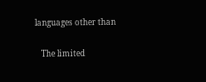languages other than

   The limited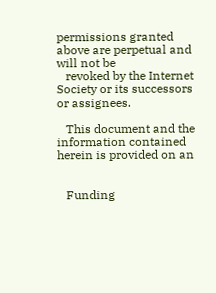permissions granted above are perpetual and will not be
   revoked by the Internet Society or its successors or assignees.

   This document and the information contained herein is provided on an


   Funding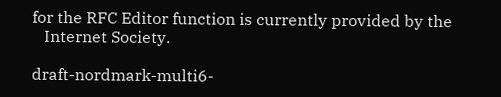for the RFC Editor function is currently provided by the
   Internet Society.

draft-nordmark-multi6-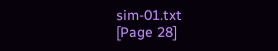sim-01.txt                               [Page 28]